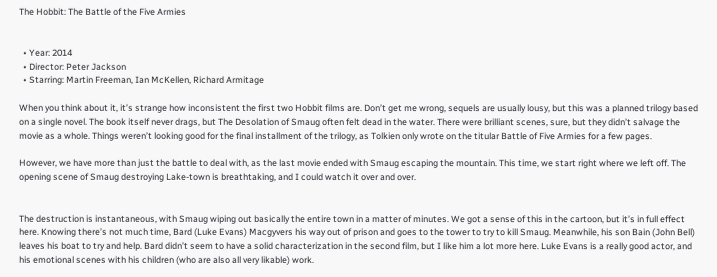The Hobbit: The Battle of the Five Armies


  • Year: 2014
  • Director: Peter Jackson
  • Starring: Martin Freeman, Ian McKellen, Richard Armitage

When you think about it, it’s strange how inconsistent the first two Hobbit films are. Don’t get me wrong, sequels are usually lousy, but this was a planned trilogy based on a single novel. The book itself never drags, but The Desolation of Smaug often felt dead in the water. There were brilliant scenes, sure, but they didn’t salvage the movie as a whole. Things weren’t looking good for the final installment of the trilogy, as Tolkien only wrote on the titular Battle of Five Armies for a few pages.

However, we have more than just the battle to deal with, as the last movie ended with Smaug escaping the mountain. This time, we start right where we left off. The opening scene of Smaug destroying Lake-town is breathtaking, and I could watch it over and over.


The destruction is instantaneous, with Smaug wiping out basically the entire town in a matter of minutes. We got a sense of this in the cartoon, but it’s in full effect here. Knowing there’s not much time, Bard (Luke Evans) Macgyvers his way out of prison and goes to the tower to try to kill Smaug. Meanwhile, his son Bain (John Bell) leaves his boat to try and help. Bard didn’t seem to have a solid characterization in the second film, but I like him a lot more here. Luke Evans is a really good actor, and his emotional scenes with his children (who are also all very likable) work.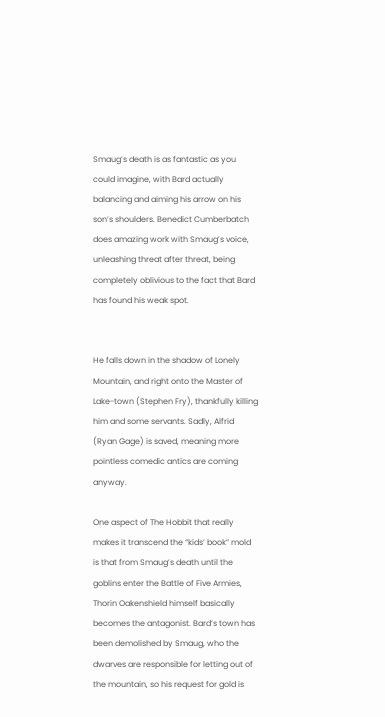Smaug’s death is as fantastic as you could imagine, with Bard actually balancing and aiming his arrow on his son’s shoulders. Benedict Cumberbatch does amazing work with Smaug’s voice, unleashing threat after threat, being completely oblivious to the fact that Bard has found his weak spot.


He falls down in the shadow of Lonely Mountain, and right onto the Master of Lake-town (Stephen Fry), thankfully killing him and some servants. Sadly, Alfrid (Ryan Gage) is saved, meaning more pointless comedic antics are coming anyway.

One aspect of The Hobbit that really makes it transcend the “kids’ book” mold is that from Smaug’s death until the goblins enter the Battle of Five Armies, Thorin Oakenshield himself basically becomes the antagonist. Bard’s town has been demolished by Smaug, who the dwarves are responsible for letting out of the mountain, so his request for gold is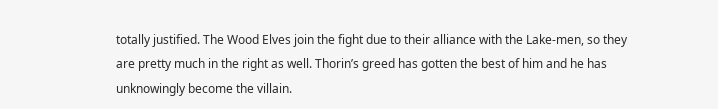totally justified. The Wood Elves join the fight due to their alliance with the Lake-men, so they are pretty much in the right as well. Thorin’s greed has gotten the best of him and he has unknowingly become the villain.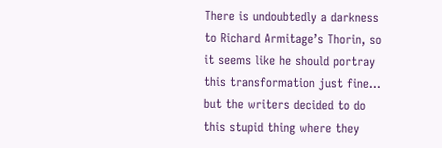There is undoubtedly a darkness to Richard Armitage’s Thorin, so it seems like he should portray this transformation just fine… but the writers decided to do this stupid thing where they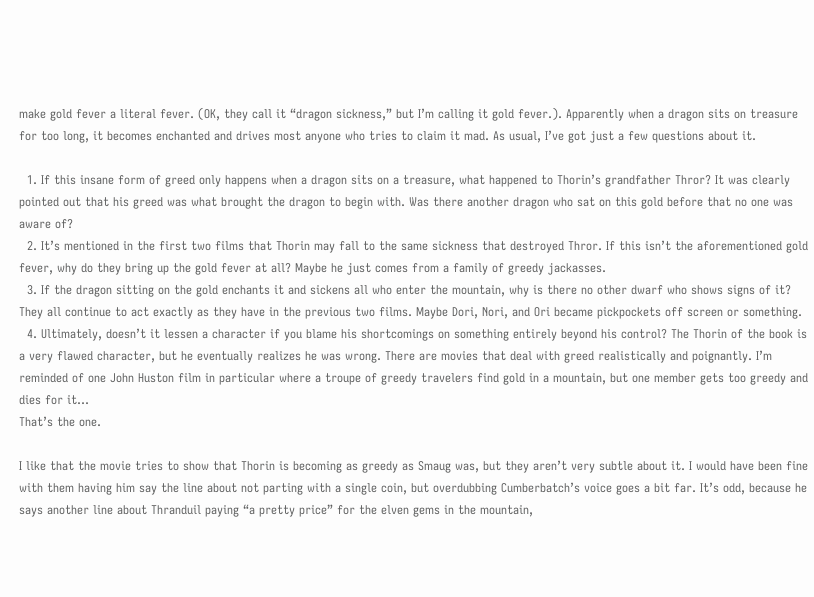make gold fever a literal fever. (OK, they call it “dragon sickness,” but I’m calling it gold fever.). Apparently when a dragon sits on treasure for too long, it becomes enchanted and drives most anyone who tries to claim it mad. As usual, I’ve got just a few questions about it.

  1. If this insane form of greed only happens when a dragon sits on a treasure, what happened to Thorin’s grandfather Thror? It was clearly pointed out that his greed was what brought the dragon to begin with. Was there another dragon who sat on this gold before that no one was aware of?
  2. It’s mentioned in the first two films that Thorin may fall to the same sickness that destroyed Thror. If this isn’t the aforementioned gold fever, why do they bring up the gold fever at all? Maybe he just comes from a family of greedy jackasses.
  3. If the dragon sitting on the gold enchants it and sickens all who enter the mountain, why is there no other dwarf who shows signs of it? They all continue to act exactly as they have in the previous two films. Maybe Dori, Nori, and Ori became pickpockets off screen or something.
  4. Ultimately, doesn’t it lessen a character if you blame his shortcomings on something entirely beyond his control? The Thorin of the book is a very flawed character, but he eventually realizes he was wrong. There are movies that deal with greed realistically and poignantly. I’m reminded of one John Huston film in particular where a troupe of greedy travelers find gold in a mountain, but one member gets too greedy and dies for it…
That’s the one.

I like that the movie tries to show that Thorin is becoming as greedy as Smaug was, but they aren’t very subtle about it. I would have been fine with them having him say the line about not parting with a single coin, but overdubbing Cumberbatch’s voice goes a bit far. It’s odd, because he says another line about Thranduil paying “a pretty price” for the elven gems in the mountain,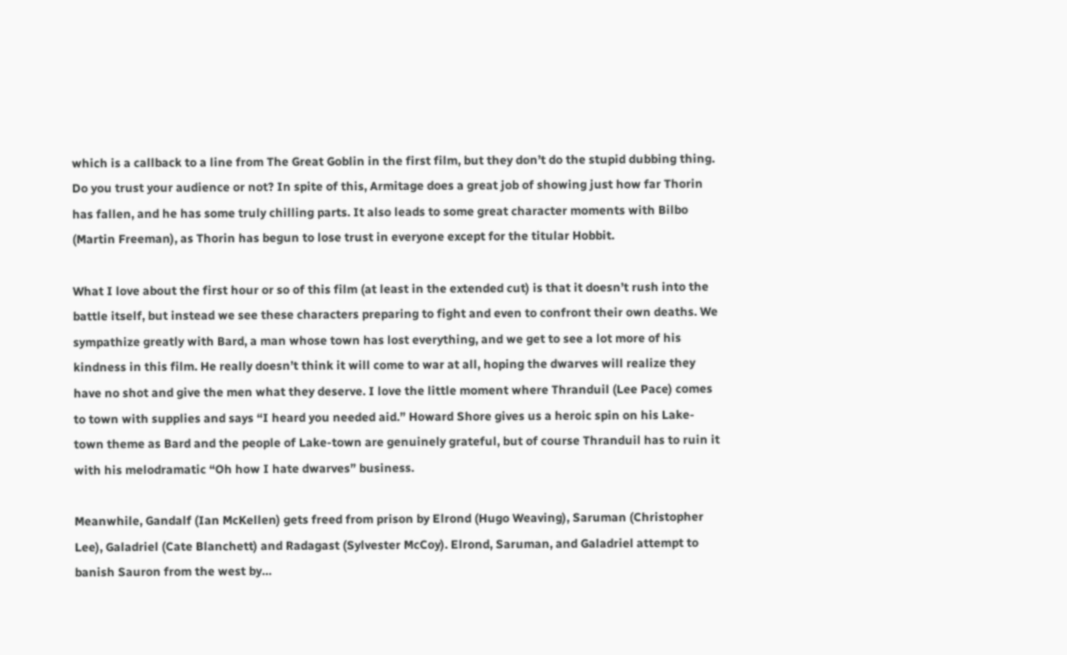which is a callback to a line from The Great Goblin in the first film, but they don’t do the stupid dubbing thing. Do you trust your audience or not? In spite of this, Armitage does a great job of showing just how far Thorin has fallen, and he has some truly chilling parts. It also leads to some great character moments with Bilbo (Martin Freeman), as Thorin has begun to lose trust in everyone except for the titular Hobbit.

What I love about the first hour or so of this film (at least in the extended cut) is that it doesn’t rush into the battle itself, but instead we see these characters preparing to fight and even to confront their own deaths. We sympathize greatly with Bard, a man whose town has lost everything, and we get to see a lot more of his kindness in this film. He really doesn’t think it will come to war at all, hoping the dwarves will realize they have no shot and give the men what they deserve. I love the little moment where Thranduil (Lee Pace) comes to town with supplies and says “I heard you needed aid.” Howard Shore gives us a heroic spin on his Lake-town theme as Bard and the people of Lake-town are genuinely grateful, but of course Thranduil has to ruin it with his melodramatic “Oh how I hate dwarves” business.

Meanwhile, Gandalf (Ian McKellen) gets freed from prison by Elrond (Hugo Weaving), Saruman (Christopher Lee), Galadriel (Cate Blanchett) and Radagast (Sylvester McCoy). Elrond, Saruman, and Galadriel attempt to banish Sauron from the west by…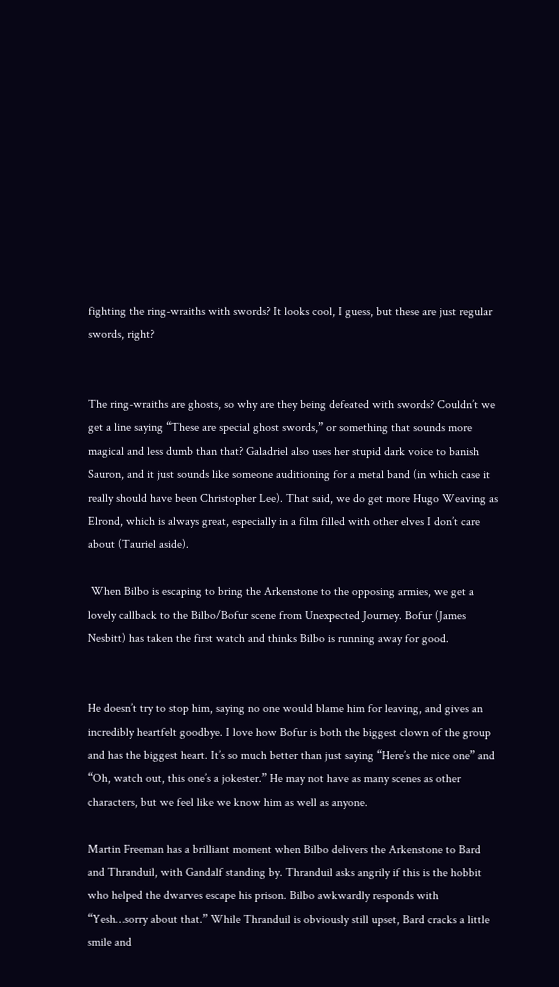fighting the ring-wraiths with swords? It looks cool, I guess, but these are just regular swords, right?


The ring-wraiths are ghosts, so why are they being defeated with swords? Couldn’t we get a line saying “These are special ghost swords,” or something that sounds more magical and less dumb than that? Galadriel also uses her stupid dark voice to banish Sauron, and it just sounds like someone auditioning for a metal band (in which case it really should have been Christopher Lee). That said, we do get more Hugo Weaving as Elrond, which is always great, especially in a film filled with other elves I don’t care about (Tauriel aside).

 When Bilbo is escaping to bring the Arkenstone to the opposing armies, we get a lovely callback to the Bilbo/Bofur scene from Unexpected Journey. Bofur (James Nesbitt) has taken the first watch and thinks Bilbo is running away for good.


He doesn’t try to stop him, saying no one would blame him for leaving, and gives an incredibly heartfelt goodbye. I love how Bofur is both the biggest clown of the group and has the biggest heart. It’s so much better than just saying “Here’s the nice one” and “Oh, watch out, this one’s a jokester.” He may not have as many scenes as other characters, but we feel like we know him as well as anyone.

Martin Freeman has a brilliant moment when Bilbo delivers the Arkenstone to Bard and Thranduil, with Gandalf standing by. Thranduil asks angrily if this is the hobbit who helped the dwarves escape his prison. Bilbo awkwardly responds with “Yesh…sorry about that.” While Thranduil is obviously still upset, Bard cracks a little smile and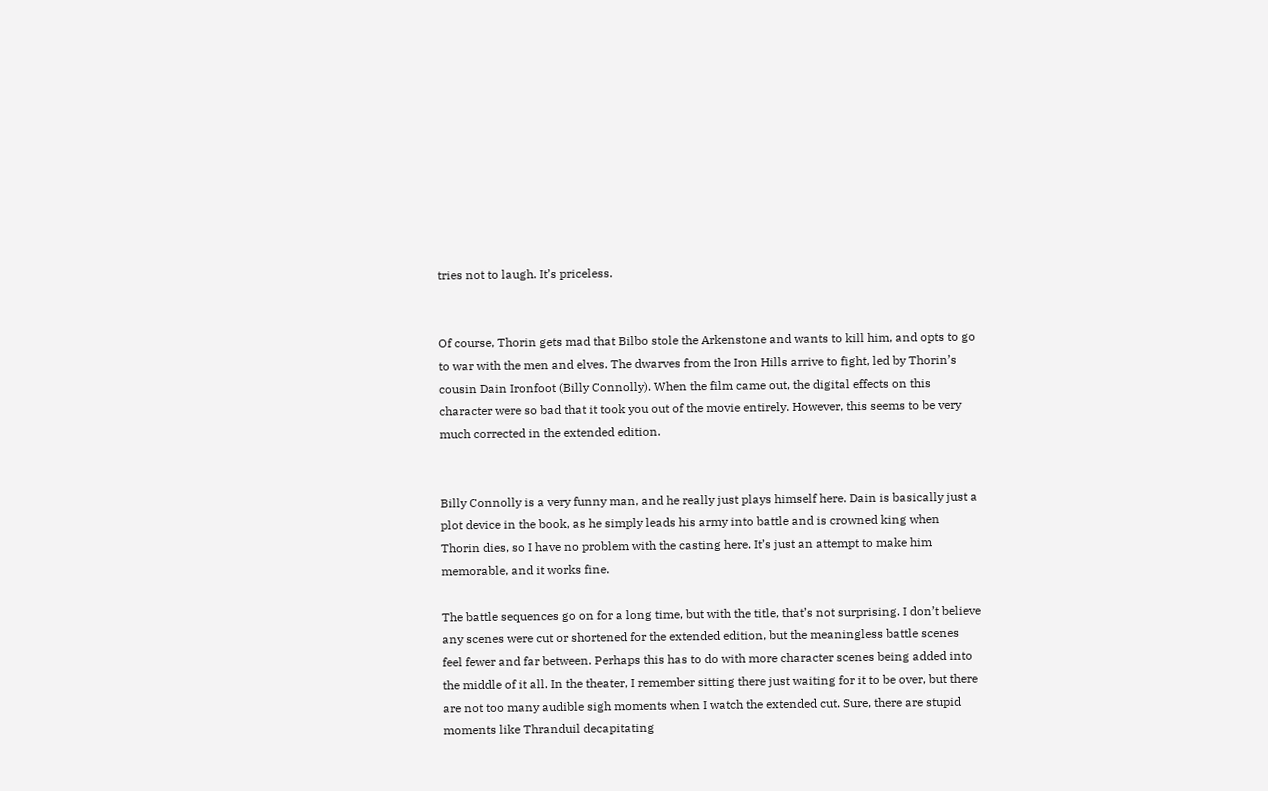tries not to laugh. It’s priceless.


Of course, Thorin gets mad that Bilbo stole the Arkenstone and wants to kill him, and opts to go to war with the men and elves. The dwarves from the Iron Hills arrive to fight, led by Thorin’s cousin Dain Ironfoot (Billy Connolly). When the film came out, the digital effects on this character were so bad that it took you out of the movie entirely. However, this seems to be very much corrected in the extended edition.


Billy Connolly is a very funny man, and he really just plays himself here. Dain is basically just a plot device in the book, as he simply leads his army into battle and is crowned king when Thorin dies, so I have no problem with the casting here. It’s just an attempt to make him memorable, and it works fine.

The battle sequences go on for a long time, but with the title, that’s not surprising. I don’t believe any scenes were cut or shortened for the extended edition, but the meaningless battle scenes feel fewer and far between. Perhaps this has to do with more character scenes being added into the middle of it all. In the theater, I remember sitting there just waiting for it to be over, but there are not too many audible sigh moments when I watch the extended cut. Sure, there are stupid moments like Thranduil decapitating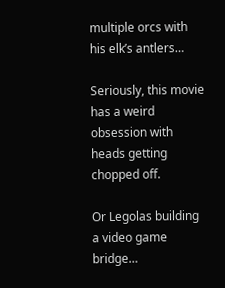multiple orcs with his elk’s antlers…

Seriously, this movie has a weird obsession with heads getting chopped off.

Or Legolas building a video game bridge…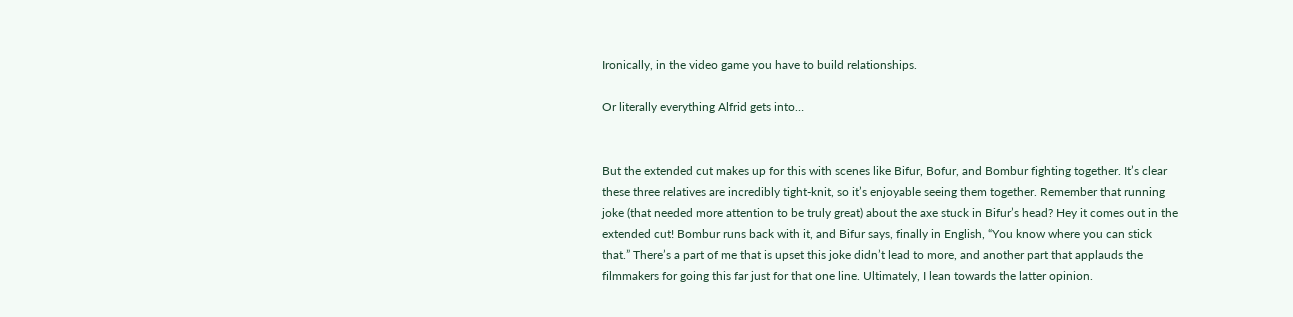Ironically, in the video game you have to build relationships.

Or literally everything Alfrid gets into…


But the extended cut makes up for this with scenes like Bifur, Bofur, and Bombur fighting together. It’s clear these three relatives are incredibly tight-knit, so it’s enjoyable seeing them together. Remember that running joke (that needed more attention to be truly great) about the axe stuck in Bifur’s head? Hey it comes out in the extended cut! Bombur runs back with it, and Bifur says, finally in English, “You know where you can stick that.” There’s a part of me that is upset this joke didn’t lead to more, and another part that applauds the filmmakers for going this far just for that one line. Ultimately, I lean towards the latter opinion.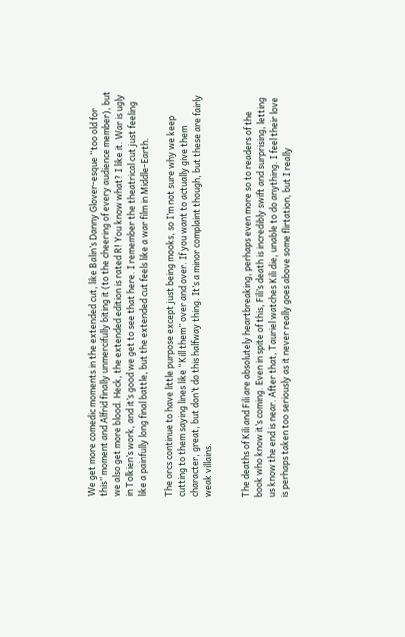We get more comedic moments in the extended cut, like Balin’s Danny Glover-esque “too old for this” moment and Alfrid finally unmercifully biting it (to the cheering of every audience member), but we also get more blood. Heck, the extended edition is rated R! You know what? I like it. War is ugly in Tolkien’s work, and it’s good we get to see that here. I remember the theatrical cut just feeling like a painfully long final battle, but the extended cut feels like a war film in Middle-Earth.

The orcs continue to have little purpose except just being mooks, so I’m not sure why we keep cutting to them saying lines like “Kill them” over and over. If you want to actually give them character, great, but don’t do this halfway thing. It’s a minor complaint though, but these are fairly weak villains.


The deaths of Kili and Fili are absolutely heartbreaking, perhaps even more so to readers of the book who know it’s coming. Even in spite of this, Fili’s death is incredibly swift and surprising, letting us know the end is near. After that, Tauriel watches Kili die, unable to do anything. I feel their love is perhaps taken too seriously as it never really goes above some flirtation, but I really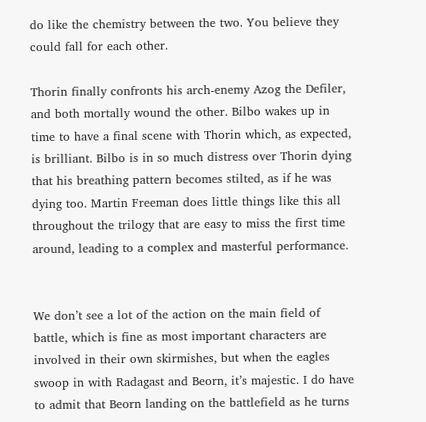do like the chemistry between the two. You believe they could fall for each other.

Thorin finally confronts his arch-enemy Azog the Defiler, and both mortally wound the other. Bilbo wakes up in time to have a final scene with Thorin which, as expected, is brilliant. Bilbo is in so much distress over Thorin dying that his breathing pattern becomes stilted, as if he was dying too. Martin Freeman does little things like this all throughout the trilogy that are easy to miss the first time around, leading to a complex and masterful performance.


We don’t see a lot of the action on the main field of battle, which is fine as most important characters are involved in their own skirmishes, but when the eagles swoop in with Radagast and Beorn, it’s majestic. I do have to admit that Beorn landing on the battlefield as he turns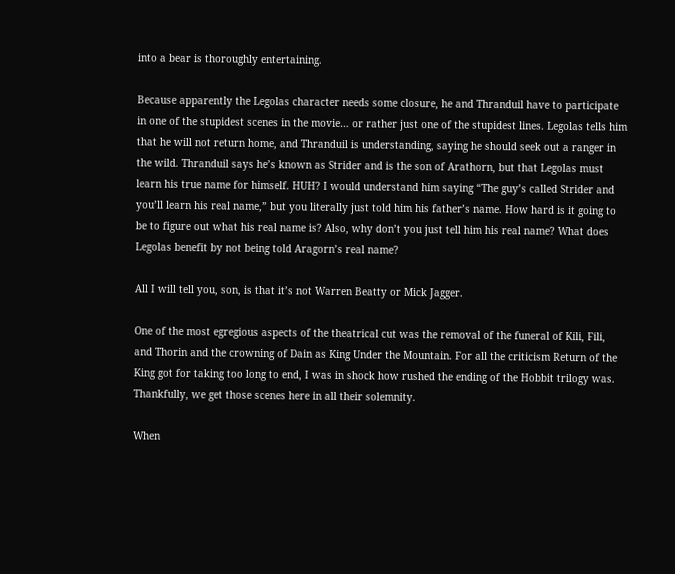into a bear is thoroughly entertaining.

Because apparently the Legolas character needs some closure, he and Thranduil have to participate in one of the stupidest scenes in the movie… or rather just one of the stupidest lines. Legolas tells him that he will not return home, and Thranduil is understanding, saying he should seek out a ranger in the wild. Thranduil says he’s known as Strider and is the son of Arathorn, but that Legolas must learn his true name for himself. HUH? I would understand him saying “The guy’s called Strider and you’ll learn his real name,” but you literally just told him his father’s name. How hard is it going to be to figure out what his real name is? Also, why don’t you just tell him his real name? What does Legolas benefit by not being told Aragorn’s real name?

All I will tell you, son, is that it’s not Warren Beatty or Mick Jagger.

One of the most egregious aspects of the theatrical cut was the removal of the funeral of Kili, Fili, and Thorin and the crowning of Dain as King Under the Mountain. For all the criticism Return of the King got for taking too long to end, I was in shock how rushed the ending of the Hobbit trilogy was. Thankfully, we get those scenes here in all their solemnity.

When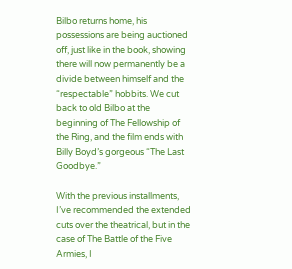Bilbo returns home, his possessions are being auctioned off, just like in the book, showing there will now permanently be a divide between himself and the “respectable” hobbits. We cut back to old Bilbo at the beginning of The Fellowship of the Ring, and the film ends with Billy Boyd’s gorgeous “The Last Goodbye.”

With the previous installments, I’ve recommended the extended cuts over the theatrical, but in the case of The Battle of the Five Armies, I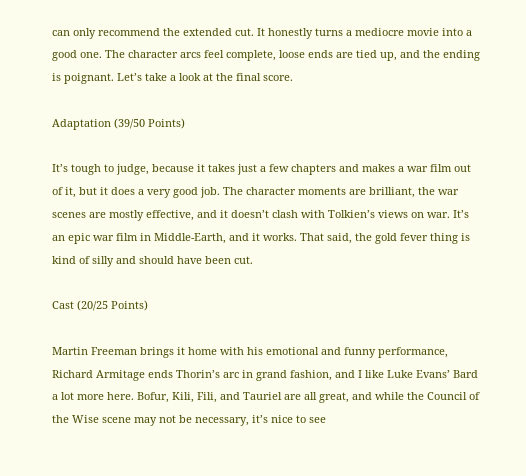can only recommend the extended cut. It honestly turns a mediocre movie into a good one. The character arcs feel complete, loose ends are tied up, and the ending is poignant. Let’s take a look at the final score.

Adaptation (39/50 Points)

It’s tough to judge, because it takes just a few chapters and makes a war film out of it, but it does a very good job. The character moments are brilliant, the war scenes are mostly effective, and it doesn’t clash with Tolkien’s views on war. It’s an epic war film in Middle-Earth, and it works. That said, the gold fever thing is kind of silly and should have been cut.

Cast (20/25 Points)

Martin Freeman brings it home with his emotional and funny performance, Richard Armitage ends Thorin’s arc in grand fashion, and I like Luke Evans’ Bard a lot more here. Bofur, Kili, Fili, and Tauriel are all great, and while the Council of the Wise scene may not be necessary, it’s nice to see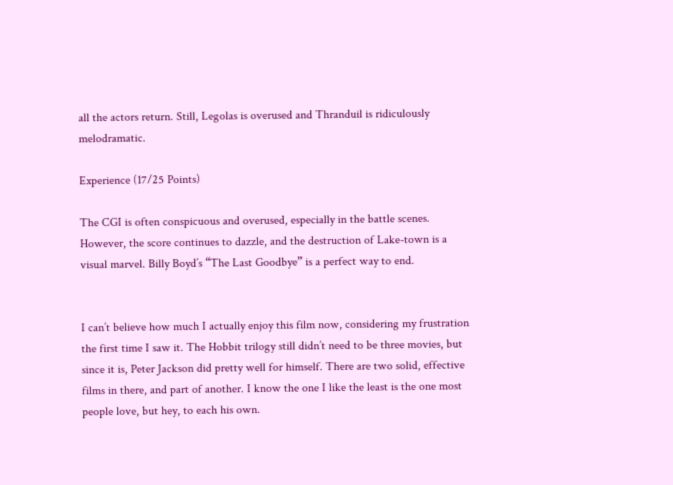all the actors return. Still, Legolas is overused and Thranduil is ridiculously melodramatic.

Experience (17/25 Points)

The CGI is often conspicuous and overused, especially in the battle scenes. However, the score continues to dazzle, and the destruction of Lake-town is a visual marvel. Billy Boyd’s “The Last Goodbye” is a perfect way to end.


I can’t believe how much I actually enjoy this film now, considering my frustration the first time I saw it. The Hobbit trilogy still didn’t need to be three movies, but since it is, Peter Jackson did pretty well for himself. There are two solid, effective films in there, and part of another. I know the one I like the least is the one most people love, but hey, to each his own.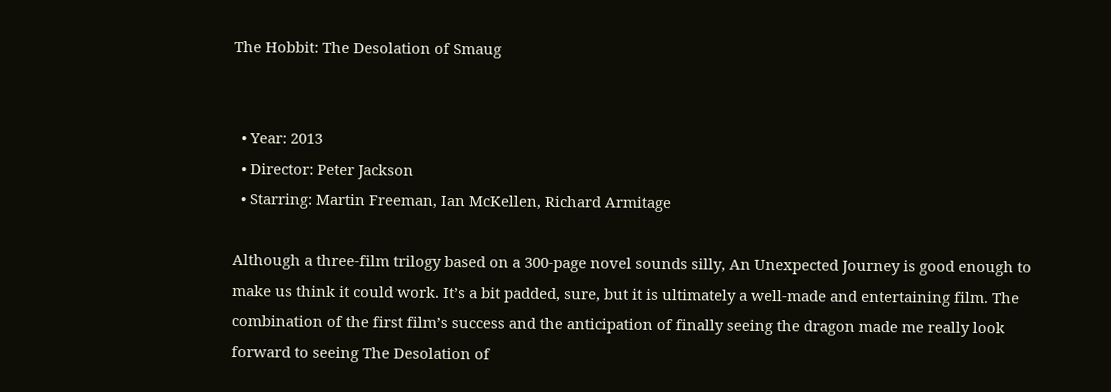The Hobbit: The Desolation of Smaug


  • Year: 2013
  • Director: Peter Jackson
  • Starring: Martin Freeman, Ian McKellen, Richard Armitage

Although a three-film trilogy based on a 300-page novel sounds silly, An Unexpected Journey is good enough to make us think it could work. It’s a bit padded, sure, but it is ultimately a well-made and entertaining film. The combination of the first film’s success and the anticipation of finally seeing the dragon made me really look forward to seeing The Desolation of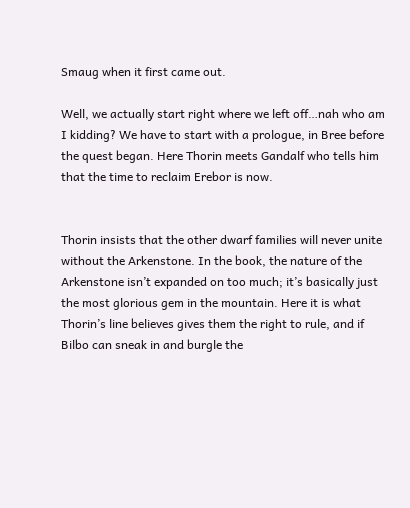Smaug when it first came out.

Well, we actually start right where we left off…nah who am I kidding? We have to start with a prologue, in Bree before the quest began. Here Thorin meets Gandalf who tells him that the time to reclaim Erebor is now.


Thorin insists that the other dwarf families will never unite without the Arkenstone. In the book, the nature of the Arkenstone isn’t expanded on too much; it’s basically just the most glorious gem in the mountain. Here it is what Thorin’s line believes gives them the right to rule, and if Bilbo can sneak in and burgle the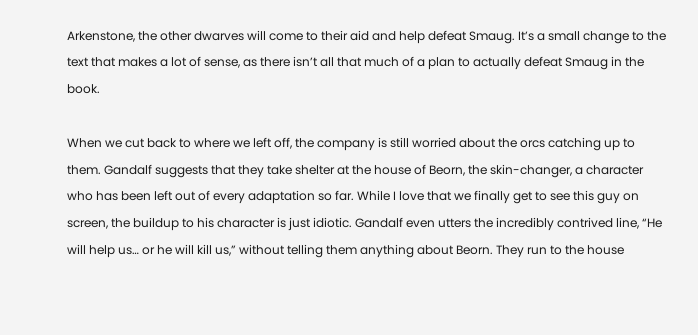Arkenstone, the other dwarves will come to their aid and help defeat Smaug. It’s a small change to the text that makes a lot of sense, as there isn’t all that much of a plan to actually defeat Smaug in the book.

When we cut back to where we left off, the company is still worried about the orcs catching up to them. Gandalf suggests that they take shelter at the house of Beorn, the skin-changer, a character who has been left out of every adaptation so far. While I love that we finally get to see this guy on screen, the buildup to his character is just idiotic. Gandalf even utters the incredibly contrived line, “He will help us… or he will kill us,” without telling them anything about Beorn. They run to the house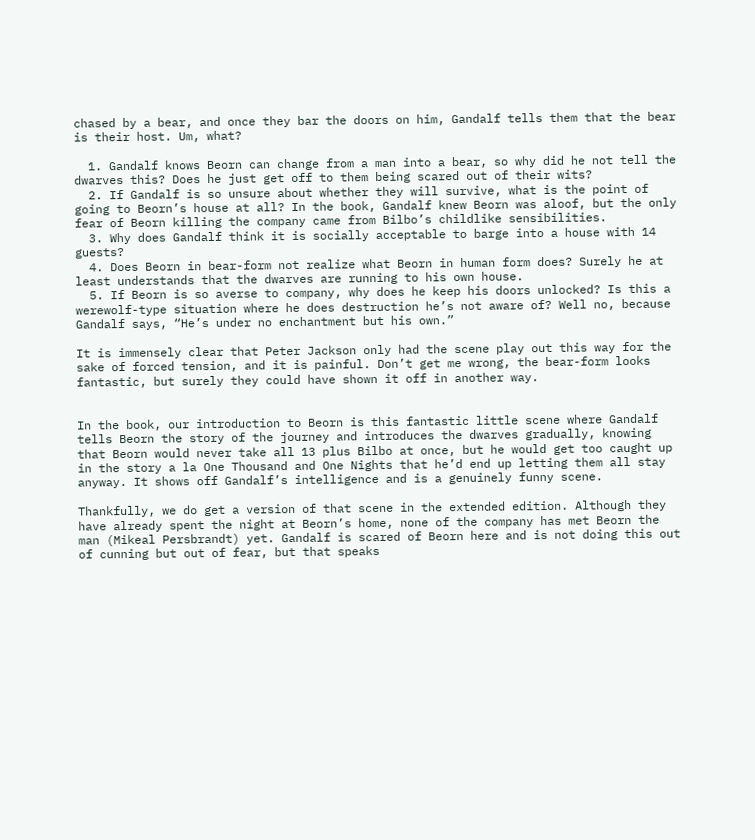chased by a bear, and once they bar the doors on him, Gandalf tells them that the bear is their host. Um, what?

  1. Gandalf knows Beorn can change from a man into a bear, so why did he not tell the dwarves this? Does he just get off to them being scared out of their wits?
  2. If Gandalf is so unsure about whether they will survive, what is the point of going to Beorn’s house at all? In the book, Gandalf knew Beorn was aloof, but the only fear of Beorn killing the company came from Bilbo’s childlike sensibilities.
  3. Why does Gandalf think it is socially acceptable to barge into a house with 14 guests?
  4. Does Beorn in bear-form not realize what Beorn in human form does? Surely he at least understands that the dwarves are running to his own house.
  5. If Beorn is so averse to company, why does he keep his doors unlocked? Is this a werewolf-type situation where he does destruction he’s not aware of? Well no, because Gandalf says, “He’s under no enchantment but his own.”

It is immensely clear that Peter Jackson only had the scene play out this way for the sake of forced tension, and it is painful. Don’t get me wrong, the bear-form looks fantastic, but surely they could have shown it off in another way.


In the book, our introduction to Beorn is this fantastic little scene where Gandalf tells Beorn the story of the journey and introduces the dwarves gradually, knowing that Beorn would never take all 13 plus Bilbo at once, but he would get too caught up in the story a la One Thousand and One Nights that he’d end up letting them all stay anyway. It shows off Gandalf’s intelligence and is a genuinely funny scene.

Thankfully, we do get a version of that scene in the extended edition. Although they have already spent the night at Beorn’s home, none of the company has met Beorn the man (Mikeal Persbrandt) yet. Gandalf is scared of Beorn here and is not doing this out of cunning but out of fear, but that speaks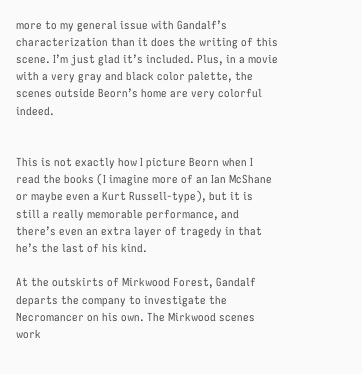more to my general issue with Gandalf’s characterization than it does the writing of this scene. I’m just glad it’s included. Plus, in a movie with a very gray and black color palette, the scenes outside Beorn’s home are very colorful indeed.


This is not exactly how I picture Beorn when I read the books (I imagine more of an Ian McShane or maybe even a Kurt Russell-type), but it is still a really memorable performance, and there’s even an extra layer of tragedy in that he’s the last of his kind.

At the outskirts of Mirkwood Forest, Gandalf departs the company to investigate the Necromancer on his own. The Mirkwood scenes work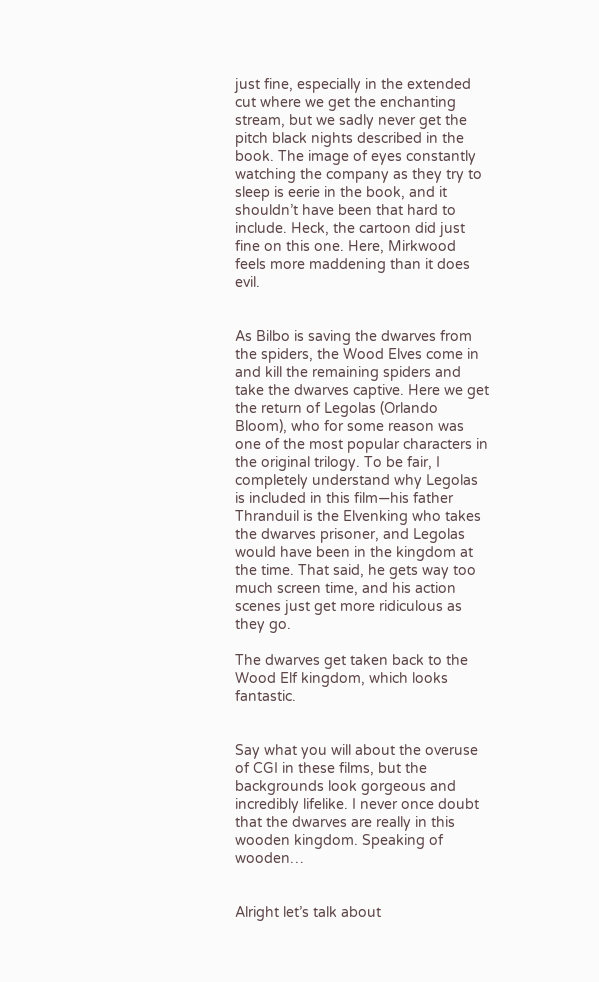just fine, especially in the extended cut where we get the enchanting stream, but we sadly never get the pitch black nights described in the book. The image of eyes constantly watching the company as they try to sleep is eerie in the book, and it shouldn’t have been that hard to include. Heck, the cartoon did just fine on this one. Here, Mirkwood feels more maddening than it does evil.


As Bilbo is saving the dwarves from the spiders, the Wood Elves come in and kill the remaining spiders and take the dwarves captive. Here we get the return of Legolas (Orlando Bloom), who for some reason was one of the most popular characters in the original trilogy. To be fair, I completely understand why Legolas is included in this film—his father Thranduil is the Elvenking who takes the dwarves prisoner, and Legolas would have been in the kingdom at the time. That said, he gets way too much screen time, and his action scenes just get more ridiculous as they go.

The dwarves get taken back to the Wood Elf kingdom, which looks fantastic.


Say what you will about the overuse of CGI in these films, but the backgrounds look gorgeous and incredibly lifelike. I never once doubt that the dwarves are really in this wooden kingdom. Speaking of wooden…


Alright let’s talk about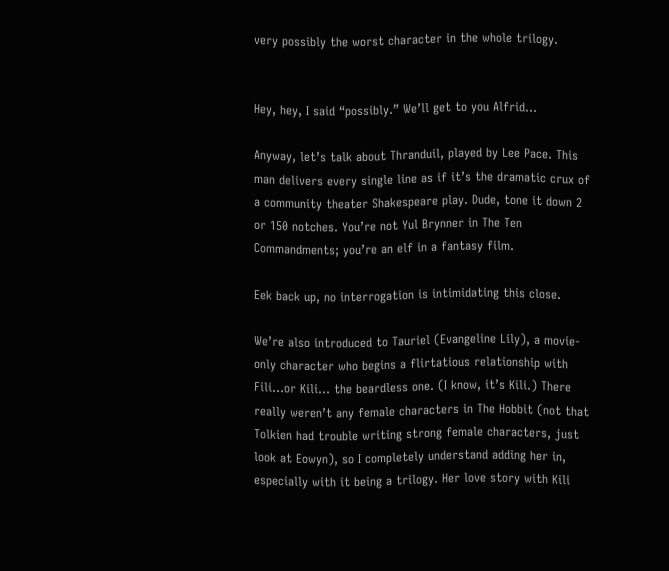very possibly the worst character in the whole trilogy.


Hey, hey, I said “possibly.” We’ll get to you Alfrid…

Anyway, let’s talk about Thranduil, played by Lee Pace. This man delivers every single line as if it’s the dramatic crux of a community theater Shakespeare play. Dude, tone it down 2 or 150 notches. You’re not Yul Brynner in The Ten Commandments; you’re an elf in a fantasy film.

Eek back up, no interrogation is intimidating this close.

We’re also introduced to Tauriel (Evangeline Lily), a movie-only character who begins a flirtatious relationship with Fili…or Kili… the beardless one. (I know, it’s Kili.) There really weren’t any female characters in The Hobbit (not that Tolkien had trouble writing strong female characters, just look at Eowyn), so I completely understand adding her in, especially with it being a trilogy. Her love story with Kili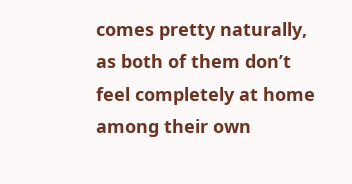comes pretty naturally, as both of them don’t feel completely at home among their own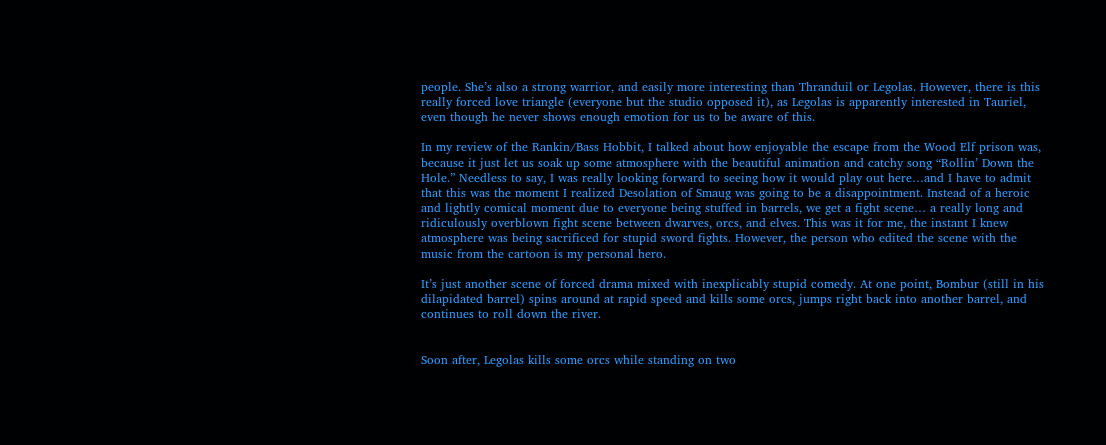people. She’s also a strong warrior, and easily more interesting than Thranduil or Legolas. However, there is this really forced love triangle (everyone but the studio opposed it), as Legolas is apparently interested in Tauriel, even though he never shows enough emotion for us to be aware of this.

In my review of the Rankin/Bass Hobbit, I talked about how enjoyable the escape from the Wood Elf prison was, because it just let us soak up some atmosphere with the beautiful animation and catchy song “Rollin’ Down the Hole.” Needless to say, I was really looking forward to seeing how it would play out here…and I have to admit that this was the moment I realized Desolation of Smaug was going to be a disappointment. Instead of a heroic and lightly comical moment due to everyone being stuffed in barrels, we get a fight scene… a really long and ridiculously overblown fight scene between dwarves, orcs, and elves. This was it for me, the instant I knew atmosphere was being sacrificed for stupid sword fights. However, the person who edited the scene with the music from the cartoon is my personal hero.

It’s just another scene of forced drama mixed with inexplicably stupid comedy. At one point, Bombur (still in his dilapidated barrel) spins around at rapid speed and kills some orcs, jumps right back into another barrel, and continues to roll down the river.


Soon after, Legolas kills some orcs while standing on two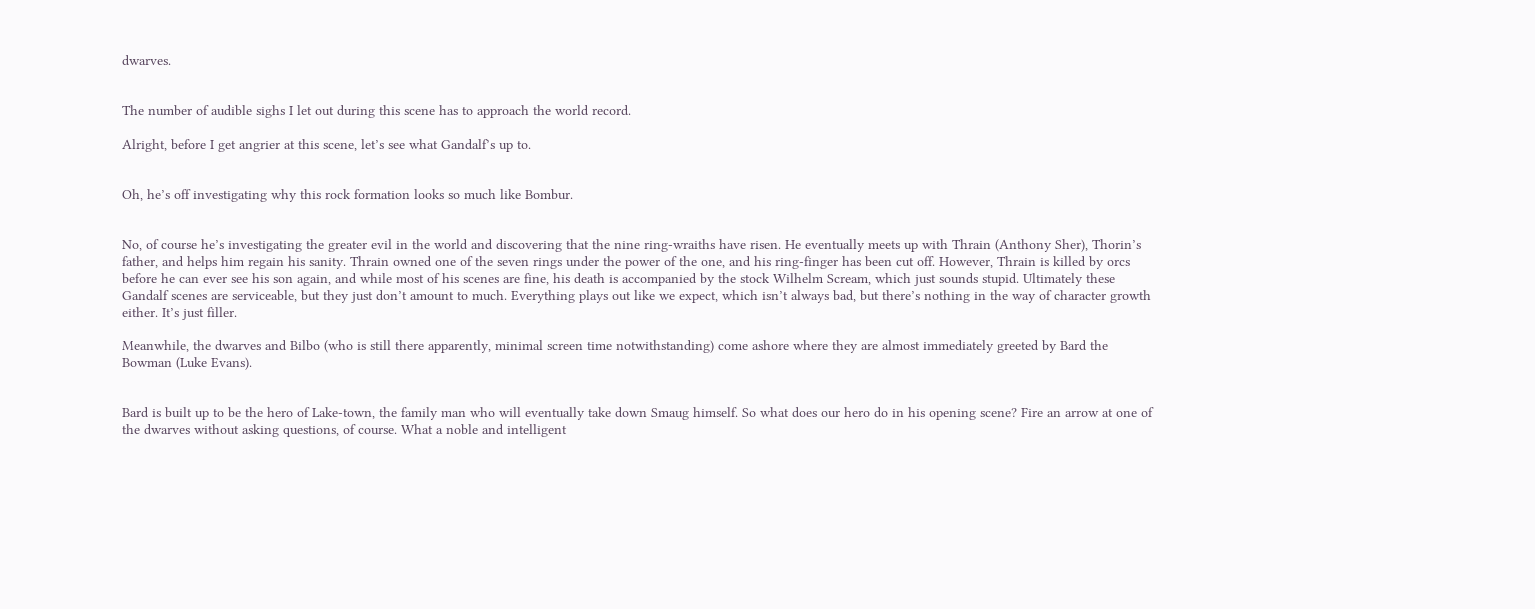dwarves.


The number of audible sighs I let out during this scene has to approach the world record.

Alright, before I get angrier at this scene, let’s see what Gandalf’s up to.


Oh, he’s off investigating why this rock formation looks so much like Bombur.


No, of course he’s investigating the greater evil in the world and discovering that the nine ring-wraiths have risen. He eventually meets up with Thrain (Anthony Sher), Thorin’s father, and helps him regain his sanity. Thrain owned one of the seven rings under the power of the one, and his ring-finger has been cut off. However, Thrain is killed by orcs before he can ever see his son again, and while most of his scenes are fine, his death is accompanied by the stock Wilhelm Scream, which just sounds stupid. Ultimately these Gandalf scenes are serviceable, but they just don’t amount to much. Everything plays out like we expect, which isn’t always bad, but there’s nothing in the way of character growth either. It’s just filler.

Meanwhile, the dwarves and Bilbo (who is still there apparently, minimal screen time notwithstanding) come ashore where they are almost immediately greeted by Bard the Bowman (Luke Evans).


Bard is built up to be the hero of Lake-town, the family man who will eventually take down Smaug himself. So what does our hero do in his opening scene? Fire an arrow at one of the dwarves without asking questions, of course. What a noble and intelligent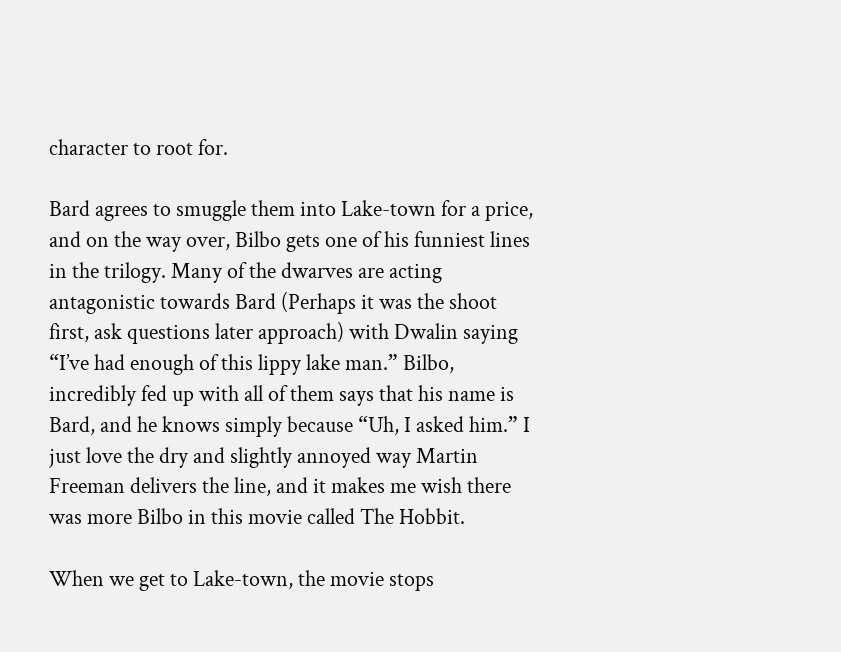character to root for.

Bard agrees to smuggle them into Lake-town for a price, and on the way over, Bilbo gets one of his funniest lines in the trilogy. Many of the dwarves are acting antagonistic towards Bard (Perhaps it was the shoot first, ask questions later approach) with Dwalin saying “I’ve had enough of this lippy lake man.” Bilbo, incredibly fed up with all of them says that his name is Bard, and he knows simply because “Uh, I asked him.” I just love the dry and slightly annoyed way Martin Freeman delivers the line, and it makes me wish there was more Bilbo in this movie called The Hobbit.

When we get to Lake-town, the movie stops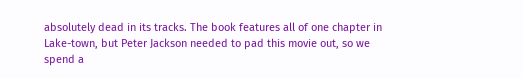absolutely dead in its tracks. The book features all of one chapter in Lake-town, but Peter Jackson needed to pad this movie out, so we spend a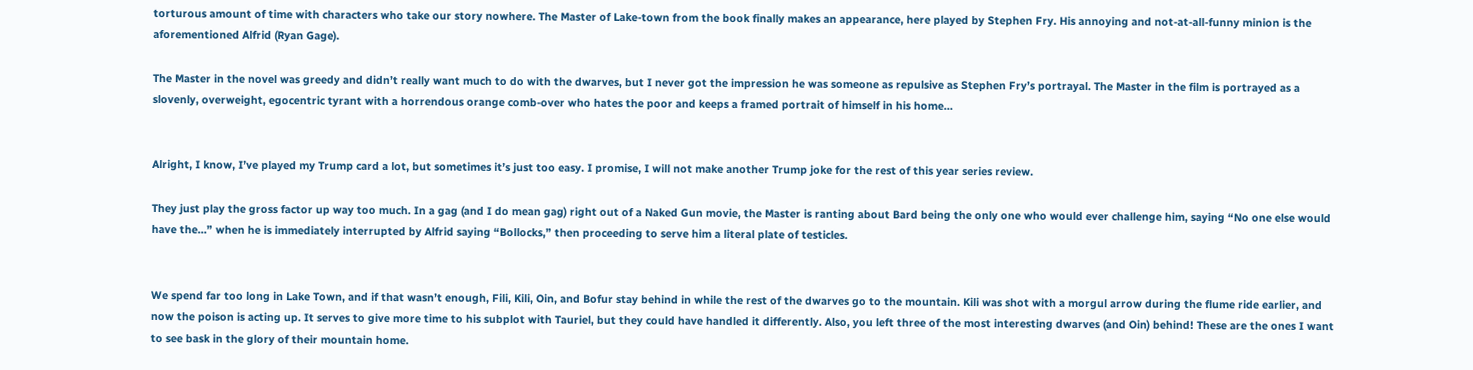torturous amount of time with characters who take our story nowhere. The Master of Lake-town from the book finally makes an appearance, here played by Stephen Fry. His annoying and not-at-all-funny minion is the aforementioned Alfrid (Ryan Gage).

The Master in the novel was greedy and didn’t really want much to do with the dwarves, but I never got the impression he was someone as repulsive as Stephen Fry’s portrayal. The Master in the film is portrayed as a slovenly, overweight, egocentric tyrant with a horrendous orange comb-over who hates the poor and keeps a framed portrait of himself in his home…


Alright, I know, I’ve played my Trump card a lot, but sometimes it’s just too easy. I promise, I will not make another Trump joke for the rest of this year series review.

They just play the gross factor up way too much. In a gag (and I do mean gag) right out of a Naked Gun movie, the Master is ranting about Bard being the only one who would ever challenge him, saying “No one else would have the…” when he is immediately interrupted by Alfrid saying “Bollocks,” then proceeding to serve him a literal plate of testicles.


We spend far too long in Lake Town, and if that wasn’t enough, Fili, Kili, Oin, and Bofur stay behind in while the rest of the dwarves go to the mountain. Kili was shot with a morgul arrow during the flume ride earlier, and now the poison is acting up. It serves to give more time to his subplot with Tauriel, but they could have handled it differently. Also, you left three of the most interesting dwarves (and Oin) behind! These are the ones I want to see bask in the glory of their mountain home.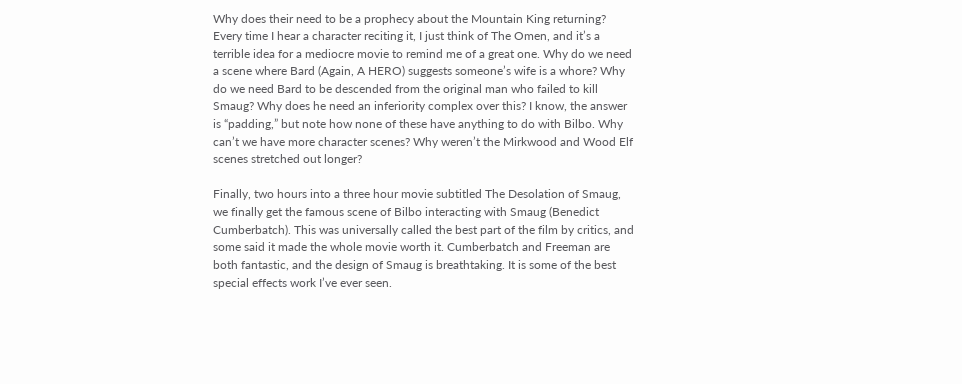Why does their need to be a prophecy about the Mountain King returning? Every time I hear a character reciting it, I just think of The Omen, and it’s a terrible idea for a mediocre movie to remind me of a great one. Why do we need a scene where Bard (Again, A HERO) suggests someone’s wife is a whore? Why do we need Bard to be descended from the original man who failed to kill Smaug? Why does he need an inferiority complex over this? I know, the answer is “padding,” but note how none of these have anything to do with Bilbo. Why can’t we have more character scenes? Why weren’t the Mirkwood and Wood Elf scenes stretched out longer?

Finally, two hours into a three hour movie subtitled The Desolation of Smaug, we finally get the famous scene of Bilbo interacting with Smaug (Benedict Cumberbatch). This was universally called the best part of the film by critics, and some said it made the whole movie worth it. Cumberbatch and Freeman are both fantastic, and the design of Smaug is breathtaking. It is some of the best special effects work I’ve ever seen.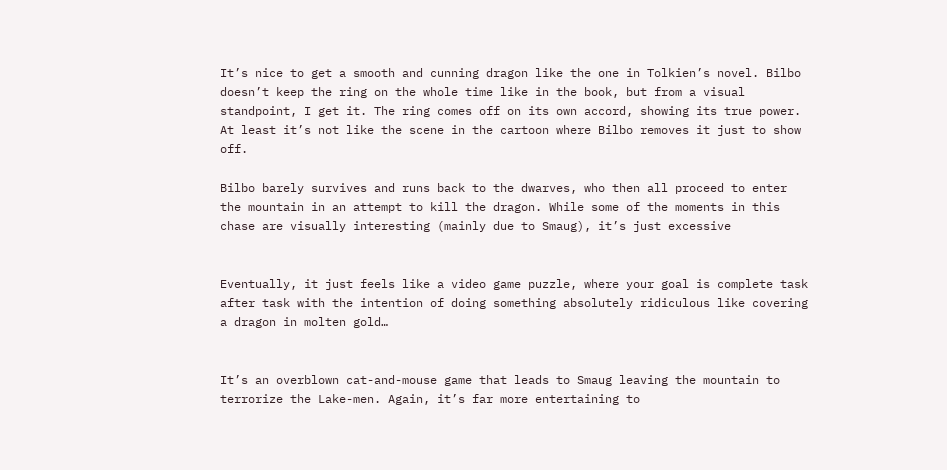It’s nice to get a smooth and cunning dragon like the one in Tolkien’s novel. Bilbo doesn’t keep the ring on the whole time like in the book, but from a visual standpoint, I get it. The ring comes off on its own accord, showing its true power. At least it’s not like the scene in the cartoon where Bilbo removes it just to show off.

Bilbo barely survives and runs back to the dwarves, who then all proceed to enter the mountain in an attempt to kill the dragon. While some of the moments in this chase are visually interesting (mainly due to Smaug), it’s just excessive


Eventually, it just feels like a video game puzzle, where your goal is complete task after task with the intention of doing something absolutely ridiculous like covering a dragon in molten gold…


It’s an overblown cat-and-mouse game that leads to Smaug leaving the mountain to terrorize the Lake-men. Again, it’s far more entertaining to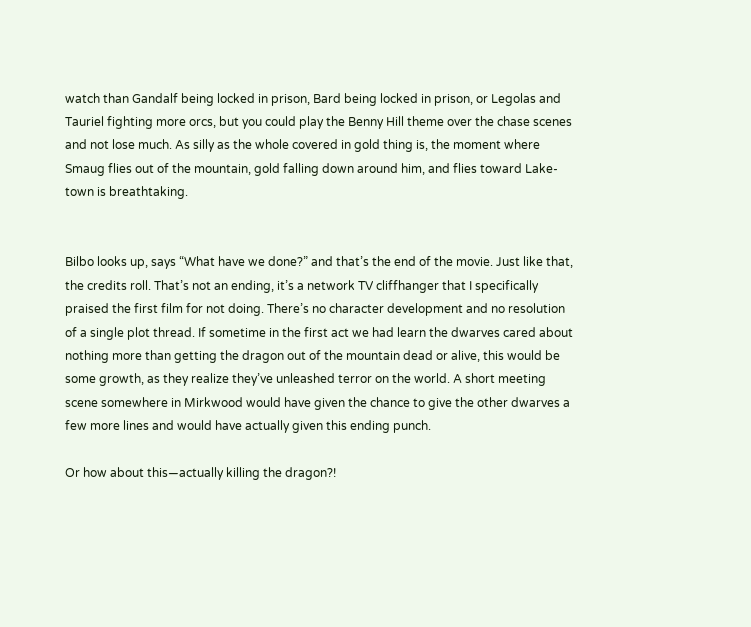watch than Gandalf being locked in prison, Bard being locked in prison, or Legolas and Tauriel fighting more orcs, but you could play the Benny Hill theme over the chase scenes and not lose much. As silly as the whole covered in gold thing is, the moment where Smaug flies out of the mountain, gold falling down around him, and flies toward Lake-town is breathtaking.


Bilbo looks up, says “What have we done?” and that’s the end of the movie. Just like that, the credits roll. That’s not an ending, it’s a network TV cliffhanger that I specifically praised the first film for not doing. There’s no character development and no resolution of a single plot thread. If sometime in the first act we had learn the dwarves cared about nothing more than getting the dragon out of the mountain dead or alive, this would be some growth, as they realize they’ve unleashed terror on the world. A short meeting scene somewhere in Mirkwood would have given the chance to give the other dwarves a few more lines and would have actually given this ending punch.

Or how about this—actually killing the dragon?!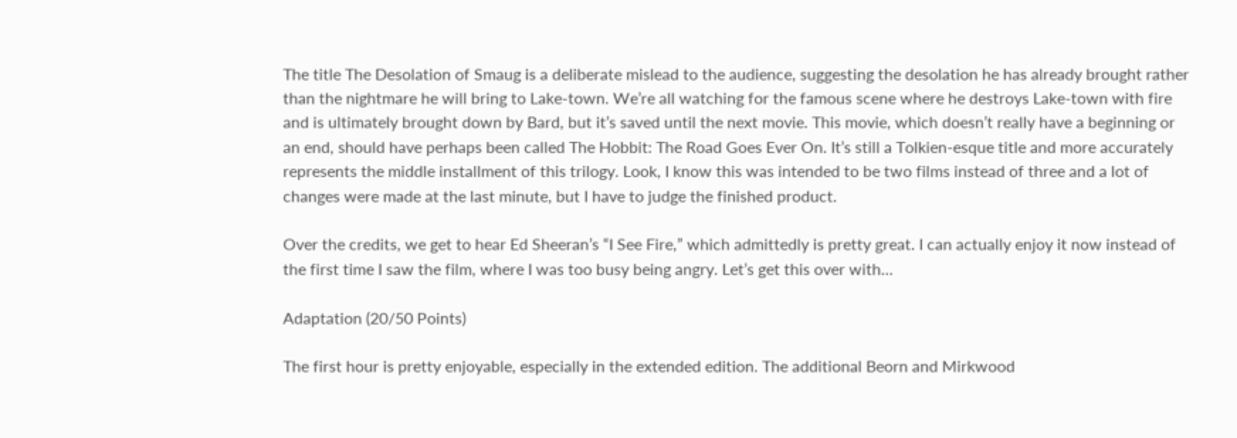The title The Desolation of Smaug is a deliberate mislead to the audience, suggesting the desolation he has already brought rather than the nightmare he will bring to Lake-town. We’re all watching for the famous scene where he destroys Lake-town with fire and is ultimately brought down by Bard, but it’s saved until the next movie. This movie, which doesn’t really have a beginning or an end, should have perhaps been called The Hobbit: The Road Goes Ever On. It’s still a Tolkien-esque title and more accurately represents the middle installment of this trilogy. Look, I know this was intended to be two films instead of three and a lot of changes were made at the last minute, but I have to judge the finished product.

Over the credits, we get to hear Ed Sheeran’s “I See Fire,” which admittedly is pretty great. I can actually enjoy it now instead of the first time I saw the film, where I was too busy being angry. Let’s get this over with…

Adaptation (20/50 Points)

The first hour is pretty enjoyable, especially in the extended edition. The additional Beorn and Mirkwood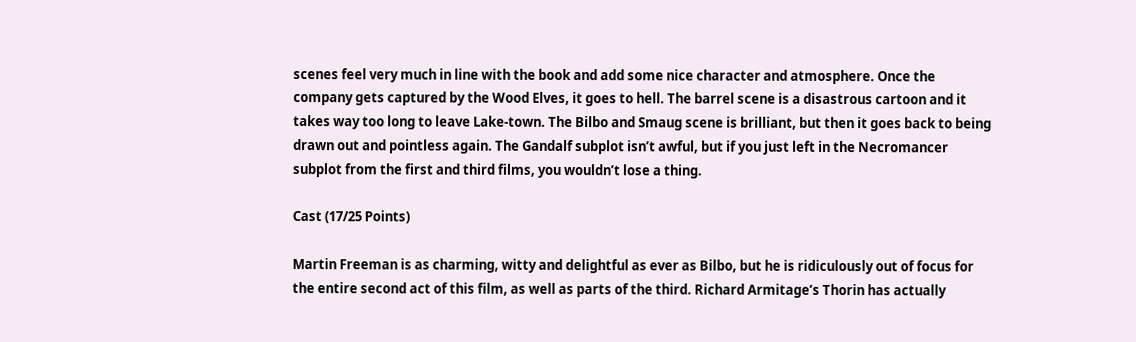scenes feel very much in line with the book and add some nice character and atmosphere. Once the company gets captured by the Wood Elves, it goes to hell. The barrel scene is a disastrous cartoon and it takes way too long to leave Lake-town. The Bilbo and Smaug scene is brilliant, but then it goes back to being drawn out and pointless again. The Gandalf subplot isn’t awful, but if you just left in the Necromancer subplot from the first and third films, you wouldn’t lose a thing.

Cast (17/25 Points)

Martin Freeman is as charming, witty and delightful as ever as Bilbo, but he is ridiculously out of focus for the entire second act of this film, as well as parts of the third. Richard Armitage’s Thorin has actually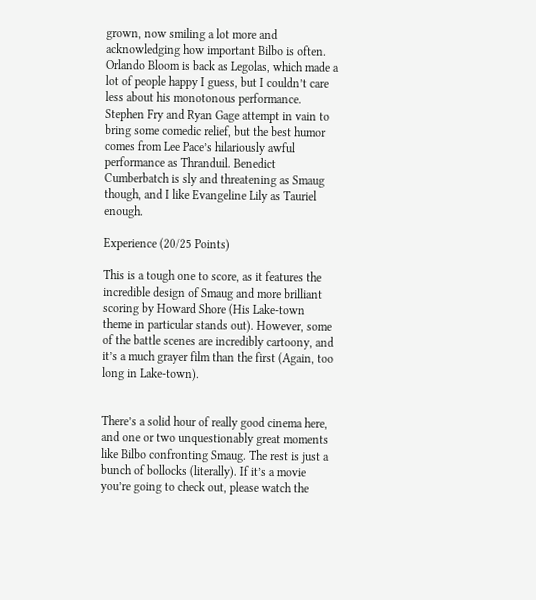grown, now smiling a lot more and acknowledging how important Bilbo is often. Orlando Bloom is back as Legolas, which made a lot of people happy I guess, but I couldn’t care less about his monotonous performance. Stephen Fry and Ryan Gage attempt in vain to bring some comedic relief, but the best humor comes from Lee Pace’s hilariously awful performance as Thranduil. Benedict Cumberbatch is sly and threatening as Smaug though, and I like Evangeline Lily as Tauriel enough.

Experience (20/25 Points)

This is a tough one to score, as it features the incredible design of Smaug and more brilliant scoring by Howard Shore (His Lake-town theme in particular stands out). However, some of the battle scenes are incredibly cartoony, and it’s a much grayer film than the first (Again, too long in Lake-town).


There’s a solid hour of really good cinema here, and one or two unquestionably great moments like Bilbo confronting Smaug. The rest is just a bunch of bollocks (literally). If it’s a movie you’re going to check out, please watch the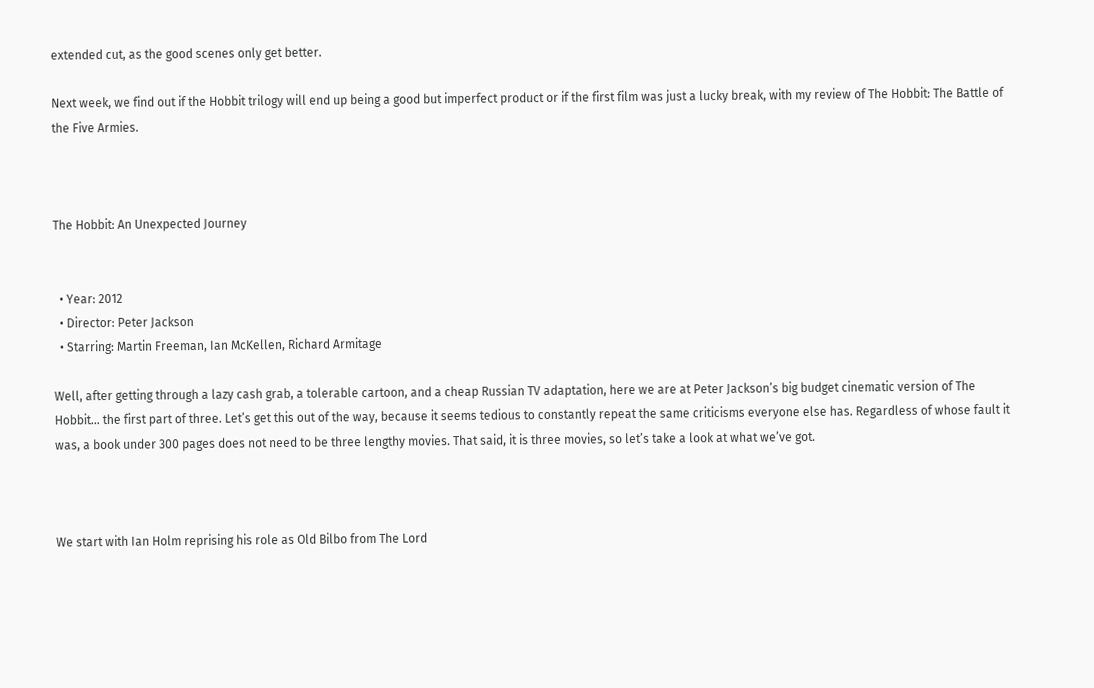extended cut, as the good scenes only get better.

Next week, we find out if the Hobbit trilogy will end up being a good but imperfect product or if the first film was just a lucky break, with my review of The Hobbit: The Battle of the Five Armies.



The Hobbit: An Unexpected Journey


  • Year: 2012
  • Director: Peter Jackson
  • Starring: Martin Freeman, Ian McKellen, Richard Armitage

Well, after getting through a lazy cash grab, a tolerable cartoon, and a cheap Russian TV adaptation, here we are at Peter Jackson’s big budget cinematic version of The Hobbit… the first part of three. Let’s get this out of the way, because it seems tedious to constantly repeat the same criticisms everyone else has. Regardless of whose fault it was, a book under 300 pages does not need to be three lengthy movies. That said, it is three movies, so let’s take a look at what we’ve got.



We start with Ian Holm reprising his role as Old Bilbo from The Lord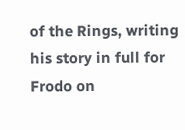of the Rings, writing his story in full for Frodo on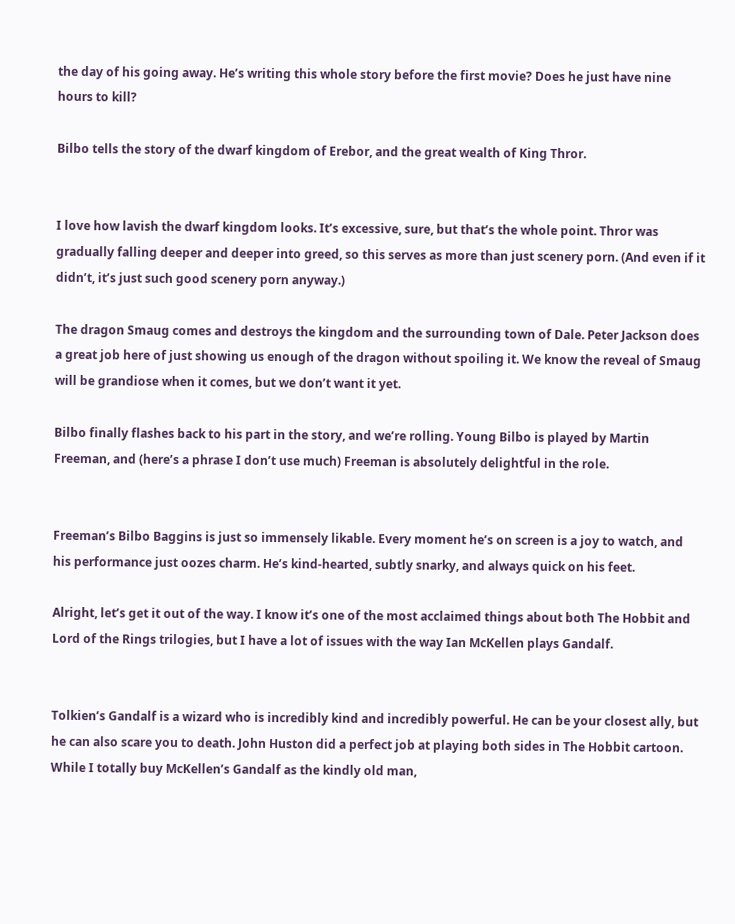the day of his going away. He’s writing this whole story before the first movie? Does he just have nine hours to kill?

Bilbo tells the story of the dwarf kingdom of Erebor, and the great wealth of King Thror.


I love how lavish the dwarf kingdom looks. It’s excessive, sure, but that’s the whole point. Thror was gradually falling deeper and deeper into greed, so this serves as more than just scenery porn. (And even if it didn’t, it’s just such good scenery porn anyway.)

The dragon Smaug comes and destroys the kingdom and the surrounding town of Dale. Peter Jackson does a great job here of just showing us enough of the dragon without spoiling it. We know the reveal of Smaug will be grandiose when it comes, but we don’t want it yet.

Bilbo finally flashes back to his part in the story, and we’re rolling. Young Bilbo is played by Martin Freeman, and (here’s a phrase I don’t use much) Freeman is absolutely delightful in the role.


Freeman’s Bilbo Baggins is just so immensely likable. Every moment he’s on screen is a joy to watch, and his performance just oozes charm. He’s kind-hearted, subtly snarky, and always quick on his feet.

Alright, let’s get it out of the way. I know it’s one of the most acclaimed things about both The Hobbit and Lord of the Rings trilogies, but I have a lot of issues with the way Ian McKellen plays Gandalf.


Tolkien’s Gandalf is a wizard who is incredibly kind and incredibly powerful. He can be your closest ally, but he can also scare you to death. John Huston did a perfect job at playing both sides in The Hobbit cartoon. While I totally buy McKellen’s Gandalf as the kindly old man,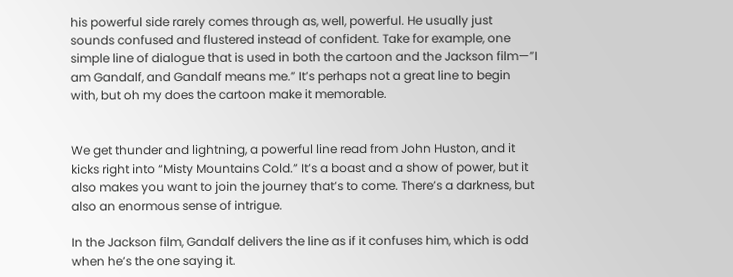his powerful side rarely comes through as, well, powerful. He usually just sounds confused and flustered instead of confident. Take for example, one simple line of dialogue that is used in both the cartoon and the Jackson film—”I am Gandalf, and Gandalf means me.” It’s perhaps not a great line to begin with, but oh my does the cartoon make it memorable.


We get thunder and lightning, a powerful line read from John Huston, and it kicks right into “Misty Mountains Cold.” It’s a boast and a show of power, but it also makes you want to join the journey that’s to come. There’s a darkness, but also an enormous sense of intrigue.

In the Jackson film, Gandalf delivers the line as if it confuses him, which is odd when he’s the one saying it.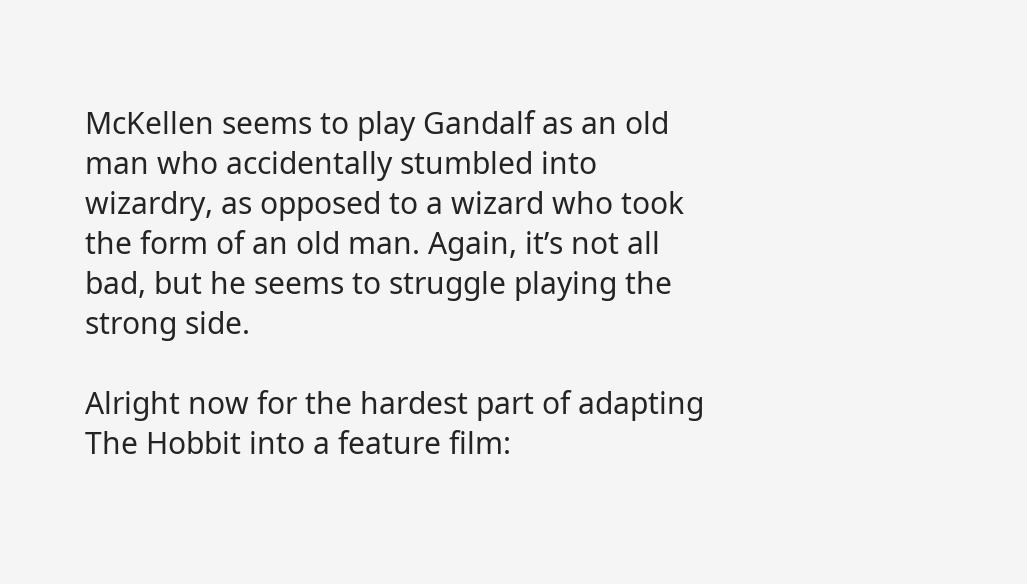McKellen seems to play Gandalf as an old man who accidentally stumbled into wizardry, as opposed to a wizard who took the form of an old man. Again, it’s not all bad, but he seems to struggle playing the strong side.

Alright now for the hardest part of adapting The Hobbit into a feature film: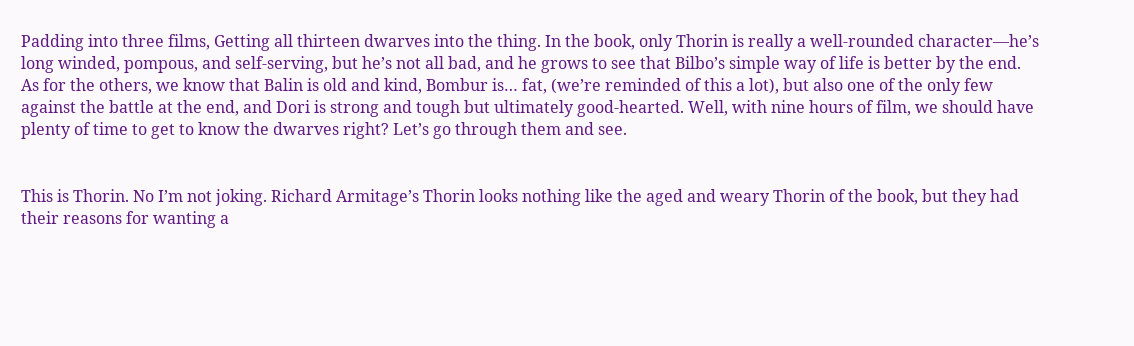Padding into three films, Getting all thirteen dwarves into the thing. In the book, only Thorin is really a well-rounded character—he’s long winded, pompous, and self-serving, but he’s not all bad, and he grows to see that Bilbo’s simple way of life is better by the end. As for the others, we know that Balin is old and kind, Bombur is… fat, (we’re reminded of this a lot), but also one of the only few against the battle at the end, and Dori is strong and tough but ultimately good-hearted. Well, with nine hours of film, we should have plenty of time to get to know the dwarves right? Let’s go through them and see.


This is Thorin. No I’m not joking. Richard Armitage’s Thorin looks nothing like the aged and weary Thorin of the book, but they had their reasons for wanting a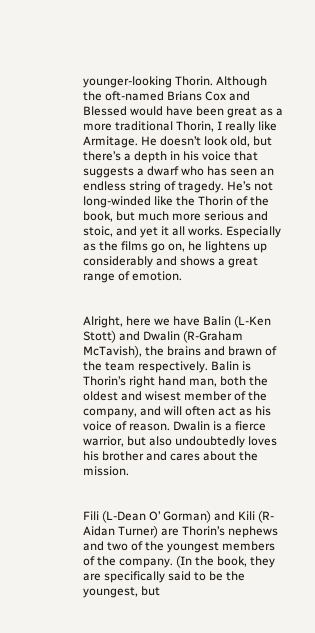younger-looking Thorin. Although the oft-named Brians Cox and Blessed would have been great as a more traditional Thorin, I really like Armitage. He doesn’t look old, but there’s a depth in his voice that suggests a dwarf who has seen an endless string of tragedy. He’s not long-winded like the Thorin of the book, but much more serious and stoic, and yet it all works. Especially as the films go on, he lightens up considerably and shows a great range of emotion.


Alright, here we have Balin (L-Ken Stott) and Dwalin (R-Graham McTavish), the brains and brawn of the team respectively. Balin is Thorin’s right hand man, both the oldest and wisest member of the company, and will often act as his voice of reason. Dwalin is a fierce warrior, but also undoubtedly loves his brother and cares about the mission.


Fili (L-Dean O’ Gorman) and Kili (R-Aidan Turner) are Thorin’s nephews and two of the youngest members of the company. (In the book, they are specifically said to be the youngest, but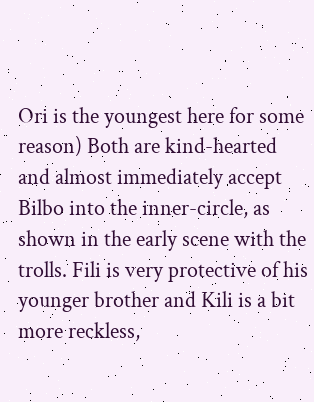Ori is the youngest here for some reason) Both are kind-hearted and almost immediately accept Bilbo into the inner-circle, as shown in the early scene with the trolls. Fili is very protective of his younger brother and Kili is a bit more reckless,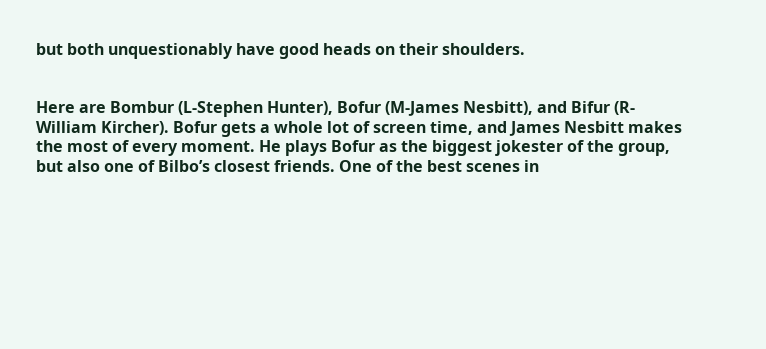but both unquestionably have good heads on their shoulders.


Here are Bombur (L-Stephen Hunter), Bofur (M-James Nesbitt), and Bifur (R-William Kircher). Bofur gets a whole lot of screen time, and James Nesbitt makes the most of every moment. He plays Bofur as the biggest jokester of the group, but also one of Bilbo’s closest friends. One of the best scenes in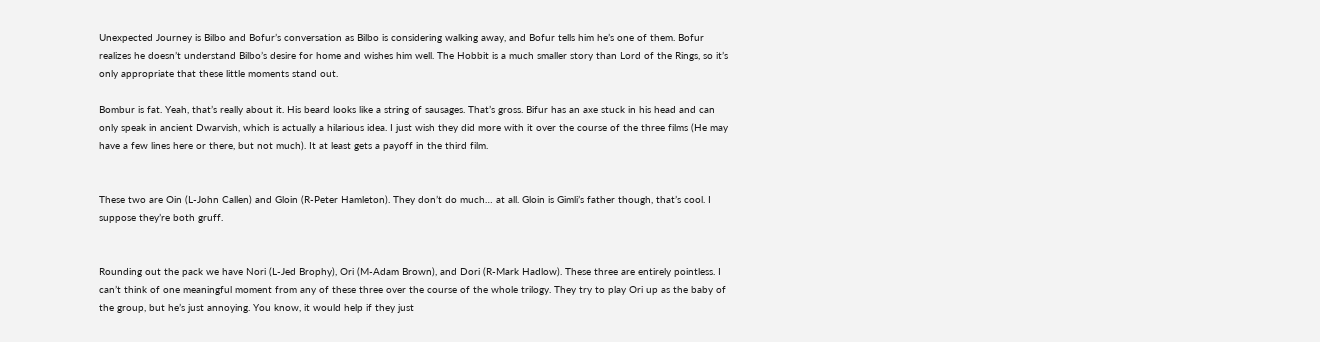Unexpected Journey is Bilbo and Bofur’s conversation as Bilbo is considering walking away, and Bofur tells him he’s one of them. Bofur realizes he doesn’t understand Bilbo’s desire for home and wishes him well. The Hobbit is a much smaller story than Lord of the Rings, so it’s only appropriate that these little moments stand out.

Bombur is fat. Yeah, that’s really about it. His beard looks like a string of sausages. That’s gross. Bifur has an axe stuck in his head and can only speak in ancient Dwarvish, which is actually a hilarious idea. I just wish they did more with it over the course of the three films (He may have a few lines here or there, but not much). It at least gets a payoff in the third film.


These two are Oin (L-John Callen) and Gloin (R-Peter Hamleton). They don’t do much… at all. Gloin is Gimli’s father though, that’s cool. I suppose they’re both gruff.


Rounding out the pack we have Nori (L-Jed Brophy), Ori (M-Adam Brown), and Dori (R-Mark Hadlow). These three are entirely pointless. I can’t think of one meaningful moment from any of these three over the course of the whole trilogy. They try to play Ori up as the baby of the group, but he’s just annoying. You know, it would help if they just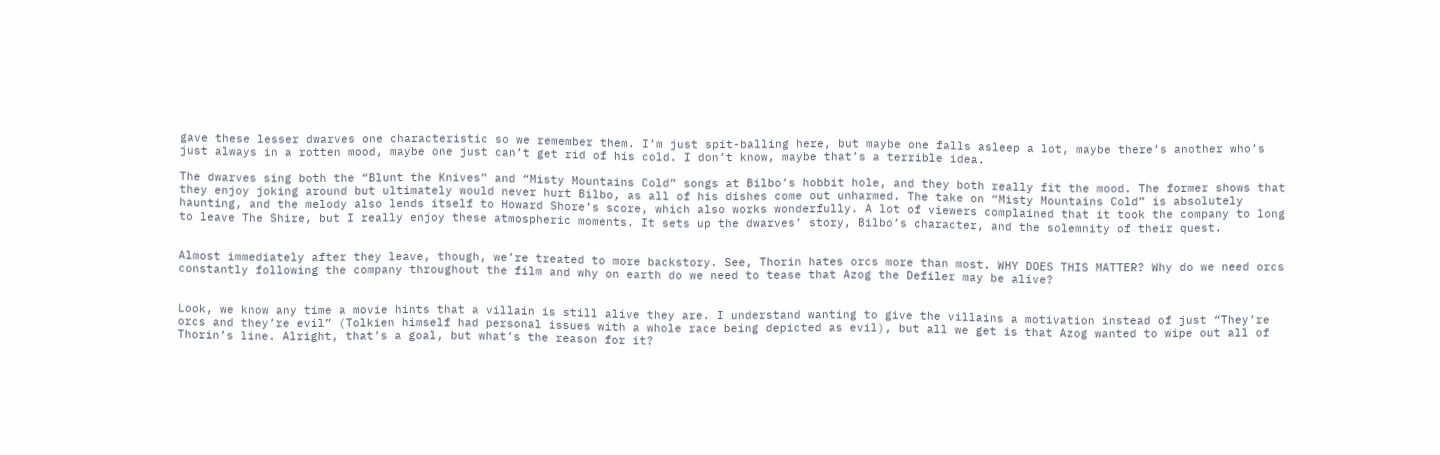gave these lesser dwarves one characteristic so we remember them. I’m just spit-balling here, but maybe one falls asleep a lot, maybe there’s another who’s just always in a rotten mood, maybe one just can’t get rid of his cold. I don’t know, maybe that’s a terrible idea.

The dwarves sing both the “Blunt the Knives” and “Misty Mountains Cold” songs at Bilbo’s hobbit hole, and they both really fit the mood. The former shows that they enjoy joking around but ultimately would never hurt Bilbo, as all of his dishes come out unharmed. The take on “Misty Mountains Cold” is absolutely haunting, and the melody also lends itself to Howard Shore’s score, which also works wonderfully. A lot of viewers complained that it took the company to long to leave The Shire, but I really enjoy these atmospheric moments. It sets up the dwarves’ story, Bilbo’s character, and the solemnity of their quest.


Almost immediately after they leave, though, we’re treated to more backstory. See, Thorin hates orcs more than most. WHY DOES THIS MATTER? Why do we need orcs constantly following the company throughout the film and why on earth do we need to tease that Azog the Defiler may be alive?


Look, we know any time a movie hints that a villain is still alive they are. I understand wanting to give the villains a motivation instead of just “They’re orcs and they’re evil” (Tolkien himself had personal issues with a whole race being depicted as evil), but all we get is that Azog wanted to wipe out all of Thorin’s line. Alright, that’s a goal, but what’s the reason for it?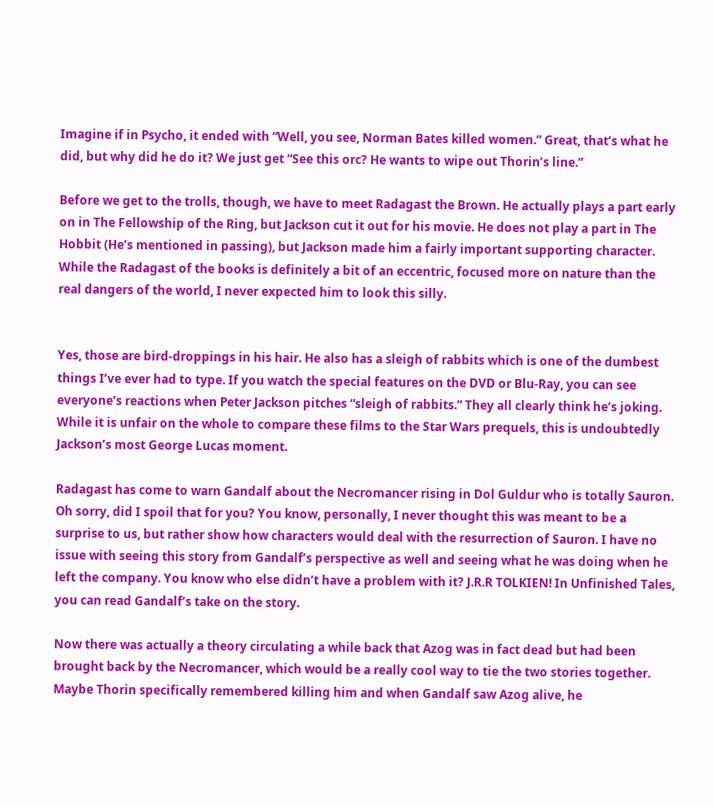Imagine if in Psycho, it ended with “Well, you see, Norman Bates killed women.” Great, that’s what he did, but why did he do it? We just get “See this orc? He wants to wipe out Thorin’s line.”

Before we get to the trolls, though, we have to meet Radagast the Brown. He actually plays a part early on in The Fellowship of the Ring, but Jackson cut it out for his movie. He does not play a part in The Hobbit (He’s mentioned in passing), but Jackson made him a fairly important supporting character. While the Radagast of the books is definitely a bit of an eccentric, focused more on nature than the real dangers of the world, I never expected him to look this silly.


Yes, those are bird-droppings in his hair. He also has a sleigh of rabbits which is one of the dumbest things I’ve ever had to type. If you watch the special features on the DVD or Blu-Ray, you can see everyone’s reactions when Peter Jackson pitches “sleigh of rabbits.” They all clearly think he’s joking. While it is unfair on the whole to compare these films to the Star Wars prequels, this is undoubtedly Jackson’s most George Lucas moment.

Radagast has come to warn Gandalf about the Necromancer rising in Dol Guldur who is totally Sauron. Oh sorry, did I spoil that for you? You know, personally, I never thought this was meant to be a surprise to us, but rather show how characters would deal with the resurrection of Sauron. I have no issue with seeing this story from Gandalf’s perspective as well and seeing what he was doing when he left the company. You know who else didn’t have a problem with it? J.R.R TOLKIEN! In Unfinished Tales, you can read Gandalf’s take on the story.

Now there was actually a theory circulating a while back that Azog was in fact dead but had been brought back by the Necromancer, which would be a really cool way to tie the two stories together. Maybe Thorin specifically remembered killing him and when Gandalf saw Azog alive, he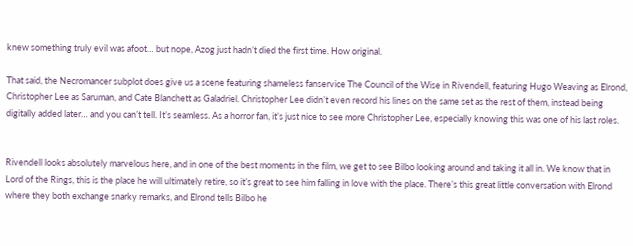knew something truly evil was afoot… but nope, Azog just hadn’t died the first time. How original.

That said, the Necromancer subplot does give us a scene featuring shameless fanservice The Council of the Wise in Rivendell, featuring Hugo Weaving as Elrond, Christopher Lee as Saruman, and Cate Blanchett as Galadriel. Christopher Lee didn’t even record his lines on the same set as the rest of them, instead being digitally added later… and you can’t tell. It’s seamless. As a horror fan, it’s just nice to see more Christopher Lee, especially knowing this was one of his last roles.


Rivendell looks absolutely marvelous here, and in one of the best moments in the film, we get to see Bilbo looking around and taking it all in. We know that in Lord of the Rings, this is the place he will ultimately retire, so it’s great to see him falling in love with the place. There’s this great little conversation with Elrond where they both exchange snarky remarks, and Elrond tells Bilbo he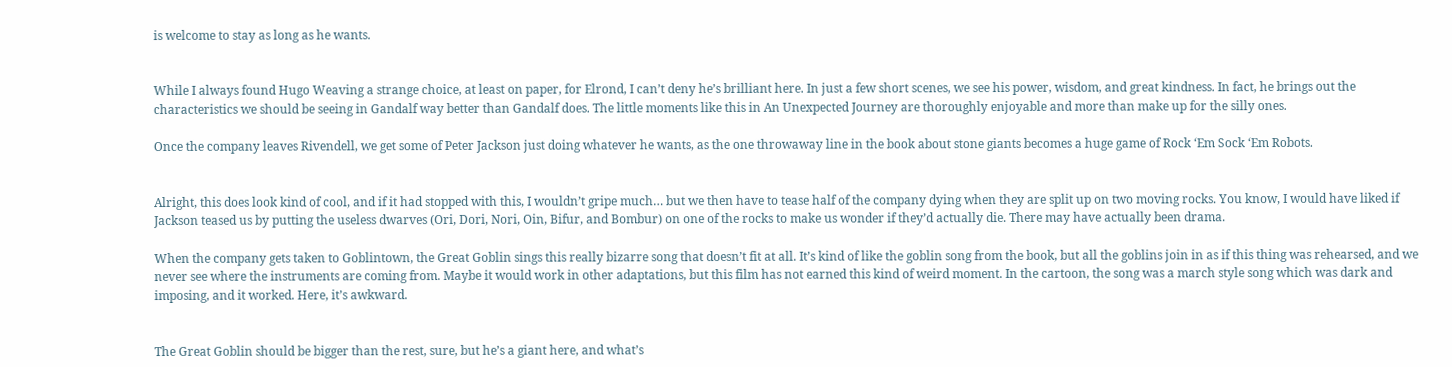is welcome to stay as long as he wants.


While I always found Hugo Weaving a strange choice, at least on paper, for Elrond, I can’t deny he’s brilliant here. In just a few short scenes, we see his power, wisdom, and great kindness. In fact, he brings out the characteristics we should be seeing in Gandalf way better than Gandalf does. The little moments like this in An Unexpected Journey are thoroughly enjoyable and more than make up for the silly ones.

Once the company leaves Rivendell, we get some of Peter Jackson just doing whatever he wants, as the one throwaway line in the book about stone giants becomes a huge game of Rock ‘Em Sock ‘Em Robots.


Alright, this does look kind of cool, and if it had stopped with this, I wouldn’t gripe much… but we then have to tease half of the company dying when they are split up on two moving rocks. You know, I would have liked if Jackson teased us by putting the useless dwarves (Ori, Dori, Nori, Oin, Bifur, and Bombur) on one of the rocks to make us wonder if they’d actually die. There may have actually been drama.

When the company gets taken to Goblintown, the Great Goblin sings this really bizarre song that doesn’t fit at all. It’s kind of like the goblin song from the book, but all the goblins join in as if this thing was rehearsed, and we never see where the instruments are coming from. Maybe it would work in other adaptations, but this film has not earned this kind of weird moment. In the cartoon, the song was a march style song which was dark and imposing, and it worked. Here, it’s awkward.


The Great Goblin should be bigger than the rest, sure, but he’s a giant here, and what’s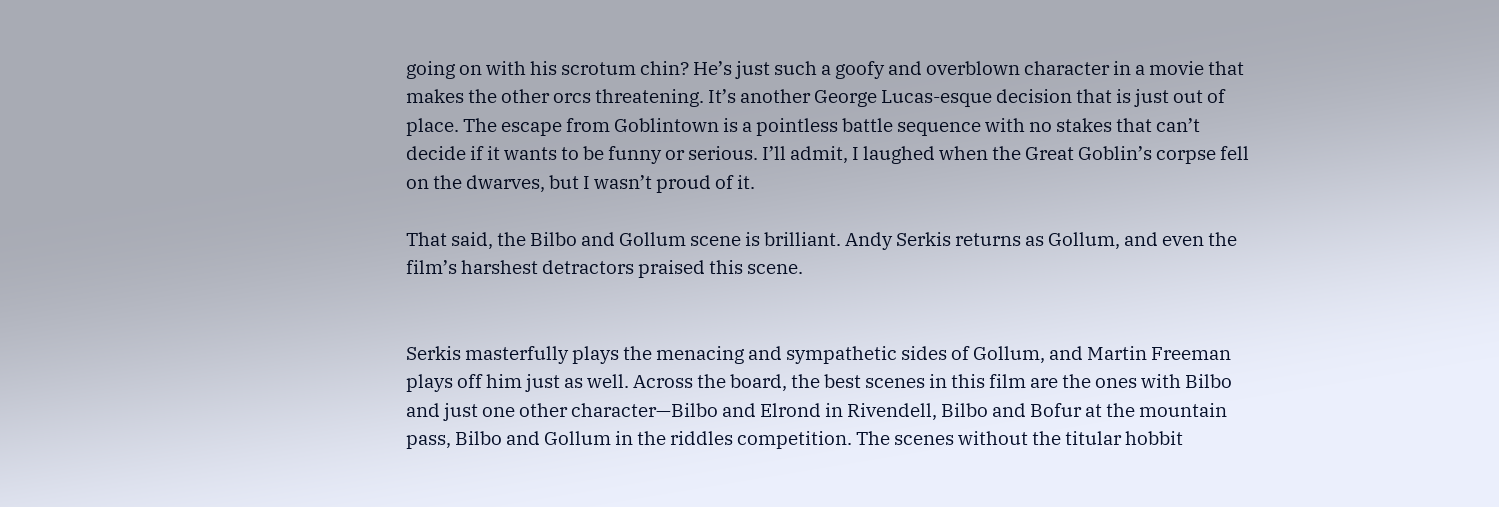going on with his scrotum chin? He’s just such a goofy and overblown character in a movie that makes the other orcs threatening. It’s another George Lucas-esque decision that is just out of place. The escape from Goblintown is a pointless battle sequence with no stakes that can’t decide if it wants to be funny or serious. I’ll admit, I laughed when the Great Goblin’s corpse fell on the dwarves, but I wasn’t proud of it.

That said, the Bilbo and Gollum scene is brilliant. Andy Serkis returns as Gollum, and even the film’s harshest detractors praised this scene.


Serkis masterfully plays the menacing and sympathetic sides of Gollum, and Martin Freeman plays off him just as well. Across the board, the best scenes in this film are the ones with Bilbo and just one other character—Bilbo and Elrond in Rivendell, Bilbo and Bofur at the mountain pass, Bilbo and Gollum in the riddles competition. The scenes without the titular hobbit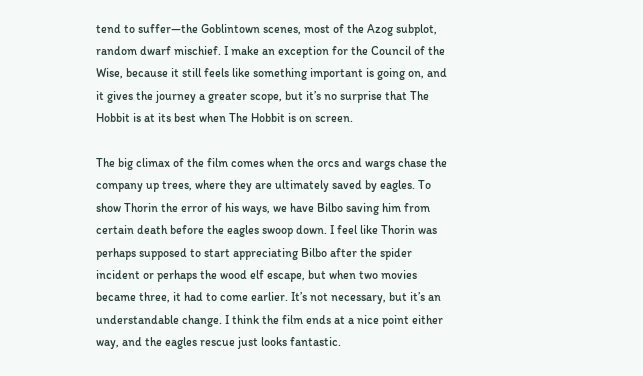tend to suffer—the Goblintown scenes, most of the Azog subplot, random dwarf mischief. I make an exception for the Council of the Wise, because it still feels like something important is going on, and it gives the journey a greater scope, but it’s no surprise that The Hobbit is at its best when The Hobbit is on screen.

The big climax of the film comes when the orcs and wargs chase the company up trees, where they are ultimately saved by eagles. To show Thorin the error of his ways, we have Bilbo saving him from certain death before the eagles swoop down. I feel like Thorin was perhaps supposed to start appreciating Bilbo after the spider incident or perhaps the wood elf escape, but when two movies became three, it had to come earlier. It’s not necessary, but it’s an understandable change. I think the film ends at a nice point either way, and the eagles rescue just looks fantastic.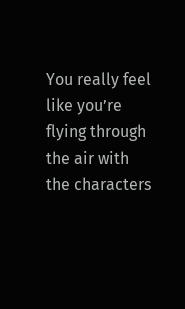You really feel like you’re flying through the air with the characters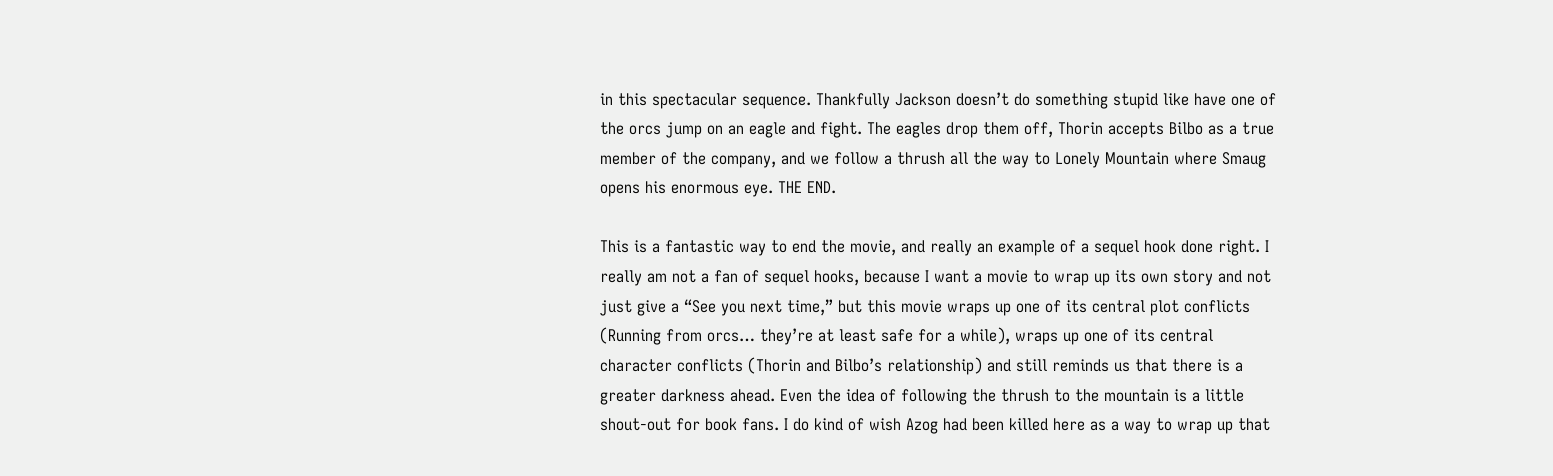in this spectacular sequence. Thankfully Jackson doesn’t do something stupid like have one of the orcs jump on an eagle and fight. The eagles drop them off, Thorin accepts Bilbo as a true member of the company, and we follow a thrush all the way to Lonely Mountain where Smaug opens his enormous eye. THE END.

This is a fantastic way to end the movie, and really an example of a sequel hook done right. I really am not a fan of sequel hooks, because I want a movie to wrap up its own story and not just give a “See you next time,” but this movie wraps up one of its central plot conflicts (Running from orcs… they’re at least safe for a while), wraps up one of its central character conflicts (Thorin and Bilbo’s relationship) and still reminds us that there is a greater darkness ahead. Even the idea of following the thrush to the mountain is a little shout-out for book fans. I do kind of wish Azog had been killed here as a way to wrap up that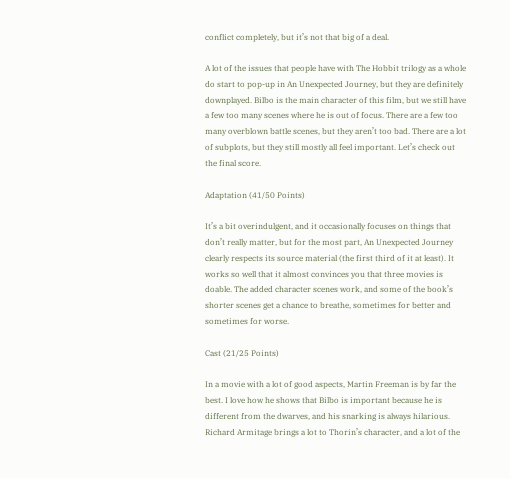conflict completely, but it’s not that big of a deal.

A lot of the issues that people have with The Hobbit trilogy as a whole do start to pop-up in An Unexpected Journey, but they are definitely downplayed. Bilbo is the main character of this film, but we still have a few too many scenes where he is out of focus. There are a few too many overblown battle scenes, but they aren’t too bad. There are a lot of subplots, but they still mostly all feel important. Let’s check out the final score.

Adaptation (41/50 Points)

It’s a bit overindulgent, and it occasionally focuses on things that don’t really matter, but for the most part, An Unexpected Journey clearly respects its source material (the first third of it at least). It works so well that it almost convinces you that three movies is doable. The added character scenes work, and some of the book’s shorter scenes get a chance to breathe, sometimes for better and sometimes for worse.

Cast (21/25 Points)

In a movie with a lot of good aspects, Martin Freeman is by far the best. I love how he shows that Bilbo is important because he is different from the dwarves, and his snarking is always hilarious. Richard Armitage brings a lot to Thorin’s character, and a lot of the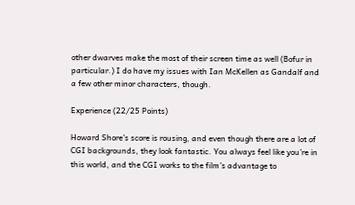other dwarves make the most of their screen time as well (Bofur in particular.) I do have my issues with Ian McKellen as Gandalf and a few other minor characters, though.

Experience (22/25 Points)

Howard Shore’s score is rousing, and even though there are a lot of CGI backgrounds, they look fantastic. You always feel like you’re in this world, and the CGI works to the film’s advantage to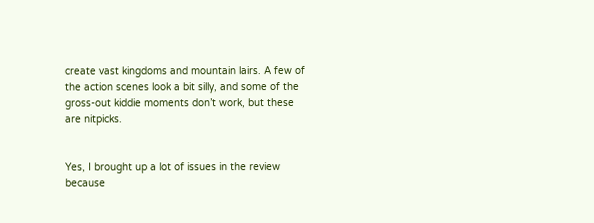create vast kingdoms and mountain lairs. A few of the action scenes look a bit silly, and some of the gross-out kiddie moments don’t work, but these are nitpicks.


Yes, I brought up a lot of issues in the review because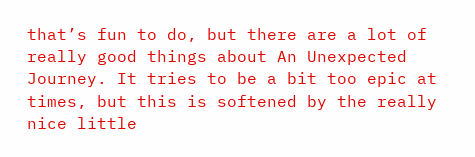that’s fun to do, but there are a lot of really good things about An Unexpected Journey. It tries to be a bit too epic at times, but this is softened by the really nice little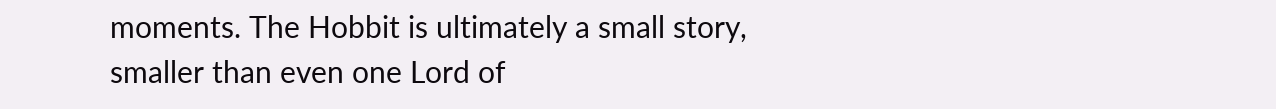moments. The Hobbit is ultimately a small story, smaller than even one Lord of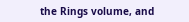the Rings volume, and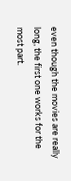even though the movies are really long, the first one works for the most part.